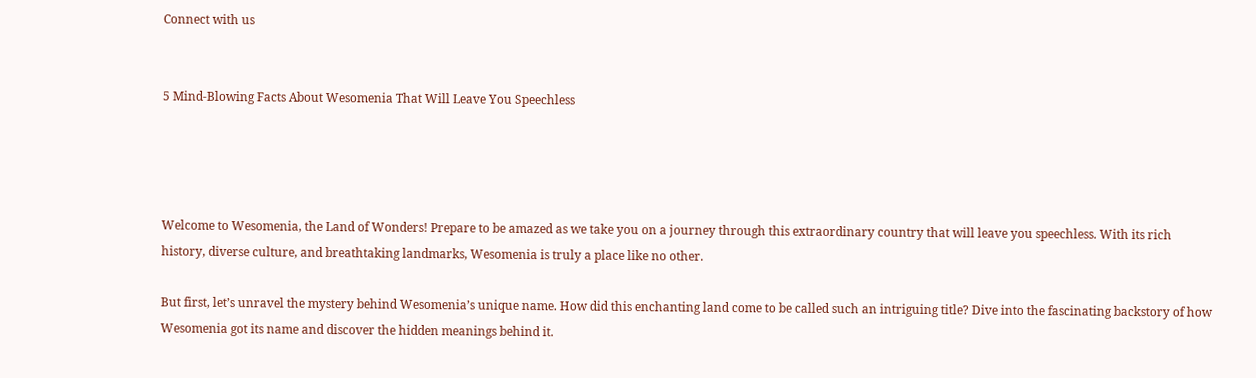Connect with us


5 Mind-Blowing Facts About Wesomenia That Will Leave You Speechless




Welcome to Wesomenia, the Land of Wonders! Prepare to be amazed as we take you on a journey through this extraordinary country that will leave you speechless. With its rich history, diverse culture, and breathtaking landmarks, Wesomenia is truly a place like no other.

But first, let’s unravel the mystery behind Wesomenia’s unique name. How did this enchanting land come to be called such an intriguing title? Dive into the fascinating backstory of how Wesomenia got its name and discover the hidden meanings behind it.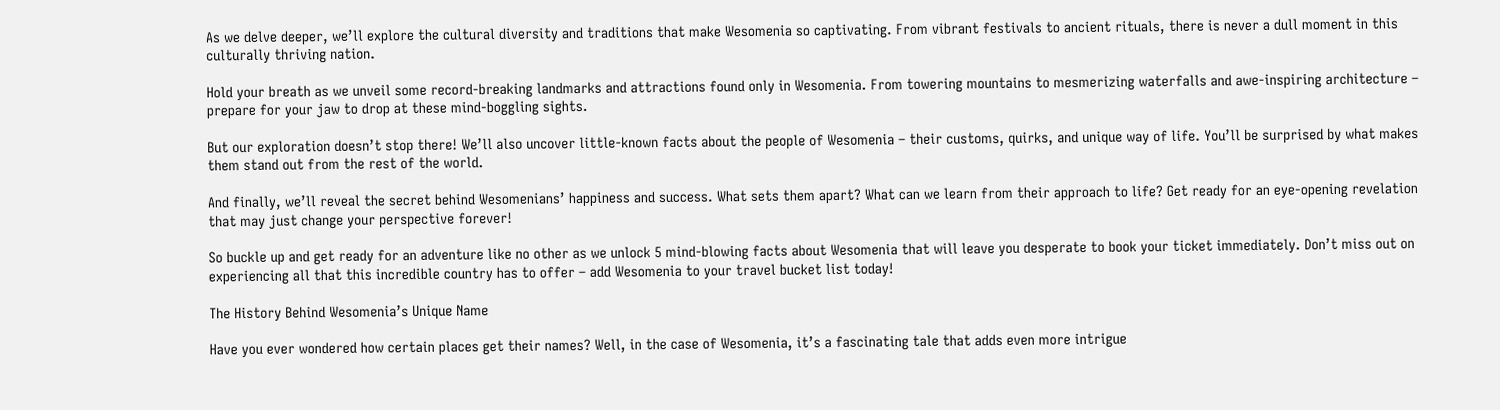As we delve deeper, we’ll explore the cultural diversity and traditions that make Wesomenia so captivating. From vibrant festivals to ancient rituals, there is never a dull moment in this culturally thriving nation.

Hold your breath as we unveil some record-breaking landmarks and attractions found only in Wesomenia. From towering mountains to mesmerizing waterfalls and awe-inspiring architecture – prepare for your jaw to drop at these mind-boggling sights.

But our exploration doesn’t stop there! We’ll also uncover little-known facts about the people of Wesomenia – their customs, quirks, and unique way of life. You’ll be surprised by what makes them stand out from the rest of the world.

And finally, we’ll reveal the secret behind Wesomenians’ happiness and success. What sets them apart? What can we learn from their approach to life? Get ready for an eye-opening revelation that may just change your perspective forever!

So buckle up and get ready for an adventure like no other as we unlock 5 mind-blowing facts about Wesomenia that will leave you desperate to book your ticket immediately. Don’t miss out on experiencing all that this incredible country has to offer – add Wesomenia to your travel bucket list today!

The History Behind Wesomenia’s Unique Name

Have you ever wondered how certain places get their names? Well, in the case of Wesomenia, it’s a fascinating tale that adds even more intrigue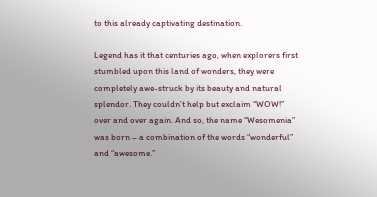to this already captivating destination.

Legend has it that centuries ago, when explorers first stumbled upon this land of wonders, they were completely awe-struck by its beauty and natural splendor. They couldn’t help but exclaim “WOW!” over and over again. And so, the name “Wesomenia” was born – a combination of the words “wonderful” and “awesome.”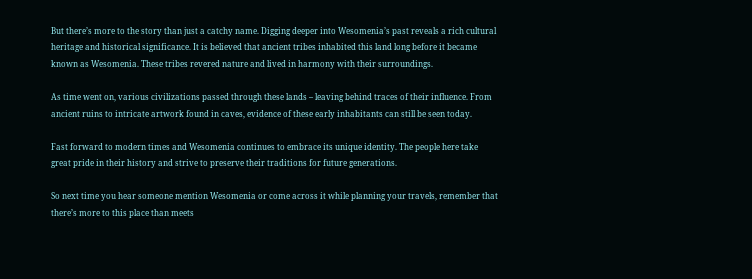But there’s more to the story than just a catchy name. Digging deeper into Wesomenia’s past reveals a rich cultural heritage and historical significance. It is believed that ancient tribes inhabited this land long before it became known as Wesomenia. These tribes revered nature and lived in harmony with their surroundings.

As time went on, various civilizations passed through these lands – leaving behind traces of their influence. From ancient ruins to intricate artwork found in caves, evidence of these early inhabitants can still be seen today.

Fast forward to modern times and Wesomenia continues to embrace its unique identity. The people here take great pride in their history and strive to preserve their traditions for future generations.

So next time you hear someone mention Wesomenia or come across it while planning your travels, remember that there’s more to this place than meets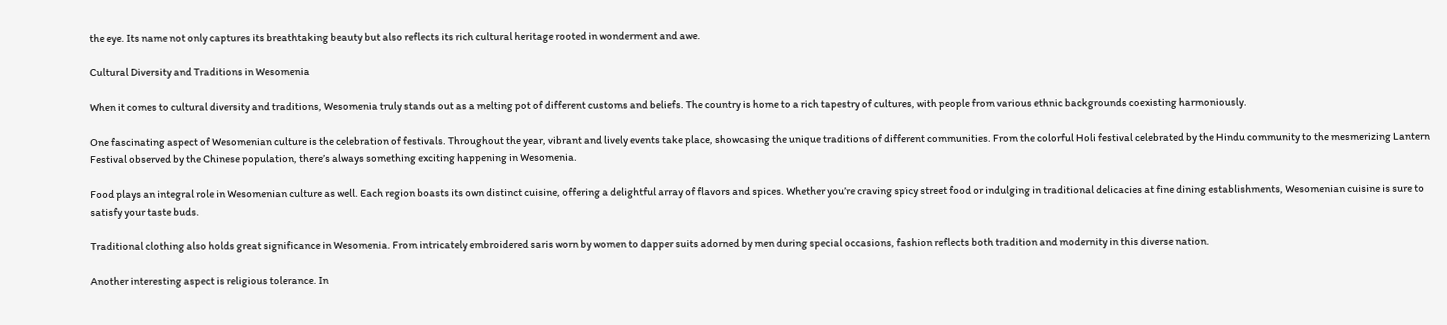the eye. Its name not only captures its breathtaking beauty but also reflects its rich cultural heritage rooted in wonderment and awe.

Cultural Diversity and Traditions in Wesomenia

When it comes to cultural diversity and traditions, Wesomenia truly stands out as a melting pot of different customs and beliefs. The country is home to a rich tapestry of cultures, with people from various ethnic backgrounds coexisting harmoniously.

One fascinating aspect of Wesomenian culture is the celebration of festivals. Throughout the year, vibrant and lively events take place, showcasing the unique traditions of different communities. From the colorful Holi festival celebrated by the Hindu community to the mesmerizing Lantern Festival observed by the Chinese population, there’s always something exciting happening in Wesomenia.

Food plays an integral role in Wesomenian culture as well. Each region boasts its own distinct cuisine, offering a delightful array of flavors and spices. Whether you’re craving spicy street food or indulging in traditional delicacies at fine dining establishments, Wesomenian cuisine is sure to satisfy your taste buds.

Traditional clothing also holds great significance in Wesomenia. From intricately embroidered saris worn by women to dapper suits adorned by men during special occasions, fashion reflects both tradition and modernity in this diverse nation.

Another interesting aspect is religious tolerance. In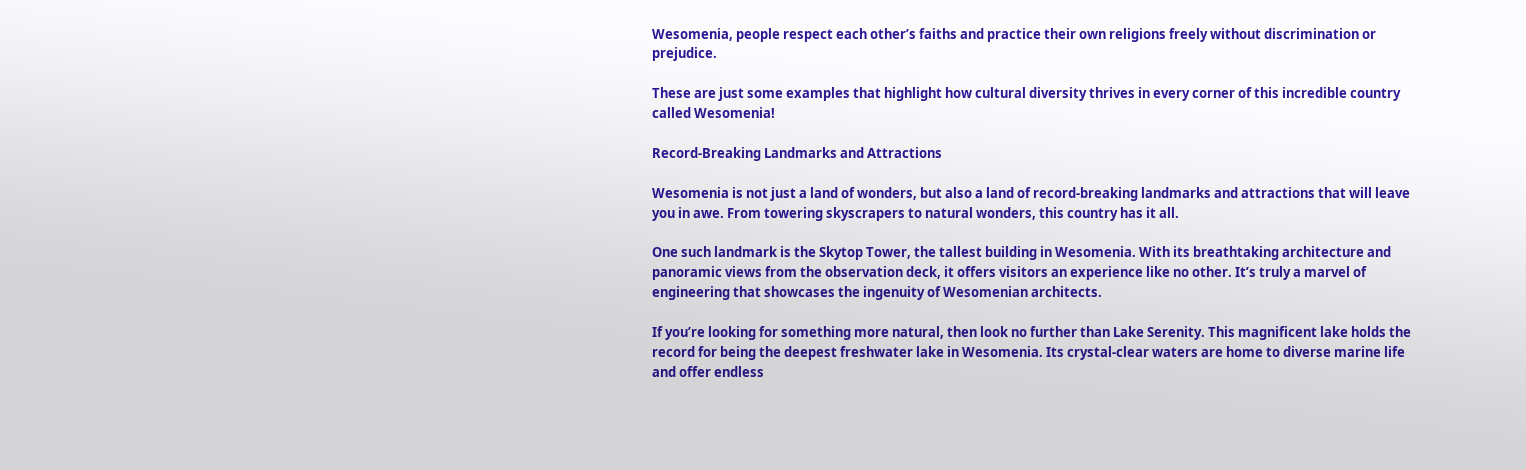Wesomenia, people respect each other’s faiths and practice their own religions freely without discrimination or prejudice.

These are just some examples that highlight how cultural diversity thrives in every corner of this incredible country called Wesomenia!

Record-Breaking Landmarks and Attractions

Wesomenia is not just a land of wonders, but also a land of record-breaking landmarks and attractions that will leave you in awe. From towering skyscrapers to natural wonders, this country has it all.

One such landmark is the Skytop Tower, the tallest building in Wesomenia. With its breathtaking architecture and panoramic views from the observation deck, it offers visitors an experience like no other. It’s truly a marvel of engineering that showcases the ingenuity of Wesomenian architects.

If you’re looking for something more natural, then look no further than Lake Serenity. This magnificent lake holds the record for being the deepest freshwater lake in Wesomenia. Its crystal-clear waters are home to diverse marine life and offer endless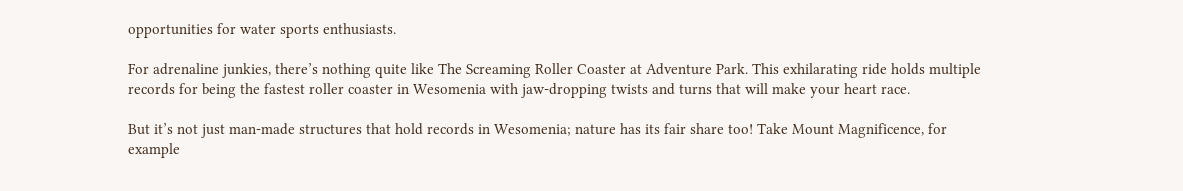opportunities for water sports enthusiasts.

For adrenaline junkies, there’s nothing quite like The Screaming Roller Coaster at Adventure Park. This exhilarating ride holds multiple records for being the fastest roller coaster in Wesomenia with jaw-dropping twists and turns that will make your heart race.

But it’s not just man-made structures that hold records in Wesomenia; nature has its fair share too! Take Mount Magnificence, for example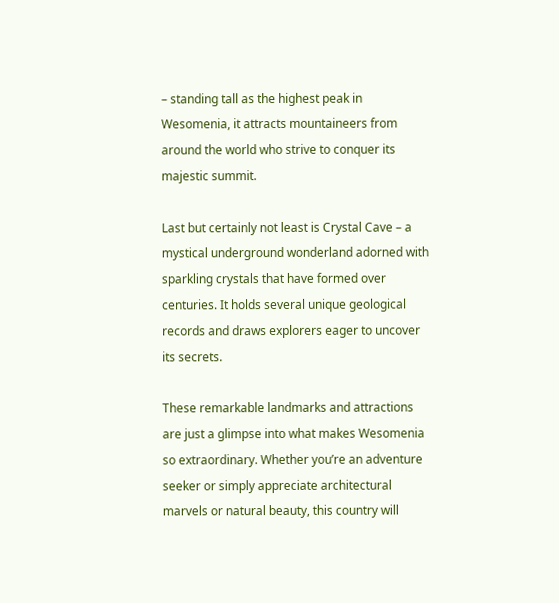– standing tall as the highest peak in Wesomenia, it attracts mountaineers from around the world who strive to conquer its majestic summit.

Last but certainly not least is Crystal Cave – a mystical underground wonderland adorned with sparkling crystals that have formed over centuries. It holds several unique geological records and draws explorers eager to uncover its secrets.

These remarkable landmarks and attractions are just a glimpse into what makes Wesomenia so extraordinary. Whether you’re an adventure seeker or simply appreciate architectural marvels or natural beauty, this country will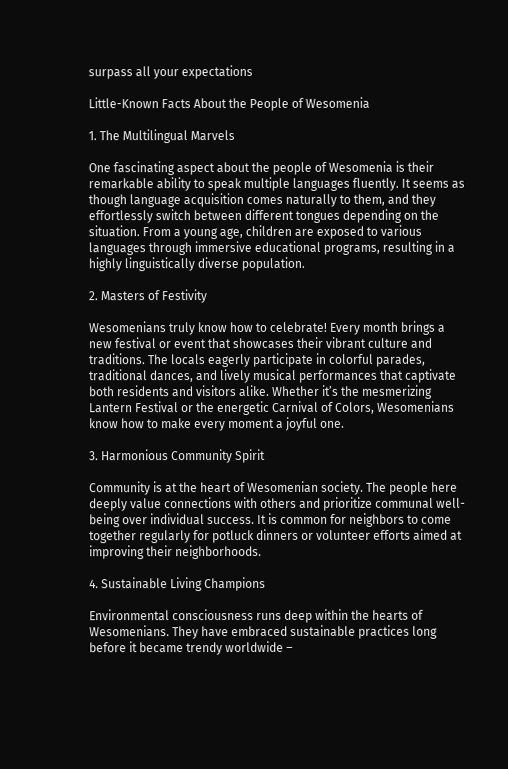surpass all your expectations

Little-Known Facts About the People of Wesomenia

1. The Multilingual Marvels

One fascinating aspect about the people of Wesomenia is their remarkable ability to speak multiple languages fluently. It seems as though language acquisition comes naturally to them, and they effortlessly switch between different tongues depending on the situation. From a young age, children are exposed to various languages through immersive educational programs, resulting in a highly linguistically diverse population.

2. Masters of Festivity

Wesomenians truly know how to celebrate! Every month brings a new festival or event that showcases their vibrant culture and traditions. The locals eagerly participate in colorful parades, traditional dances, and lively musical performances that captivate both residents and visitors alike. Whether it’s the mesmerizing Lantern Festival or the energetic Carnival of Colors, Wesomenians know how to make every moment a joyful one.

3. Harmonious Community Spirit

Community is at the heart of Wesomenian society. The people here deeply value connections with others and prioritize communal well-being over individual success. It is common for neighbors to come together regularly for potluck dinners or volunteer efforts aimed at improving their neighborhoods.

4. Sustainable Living Champions

Environmental consciousness runs deep within the hearts of Wesomenians. They have embraced sustainable practices long before it became trendy worldwide –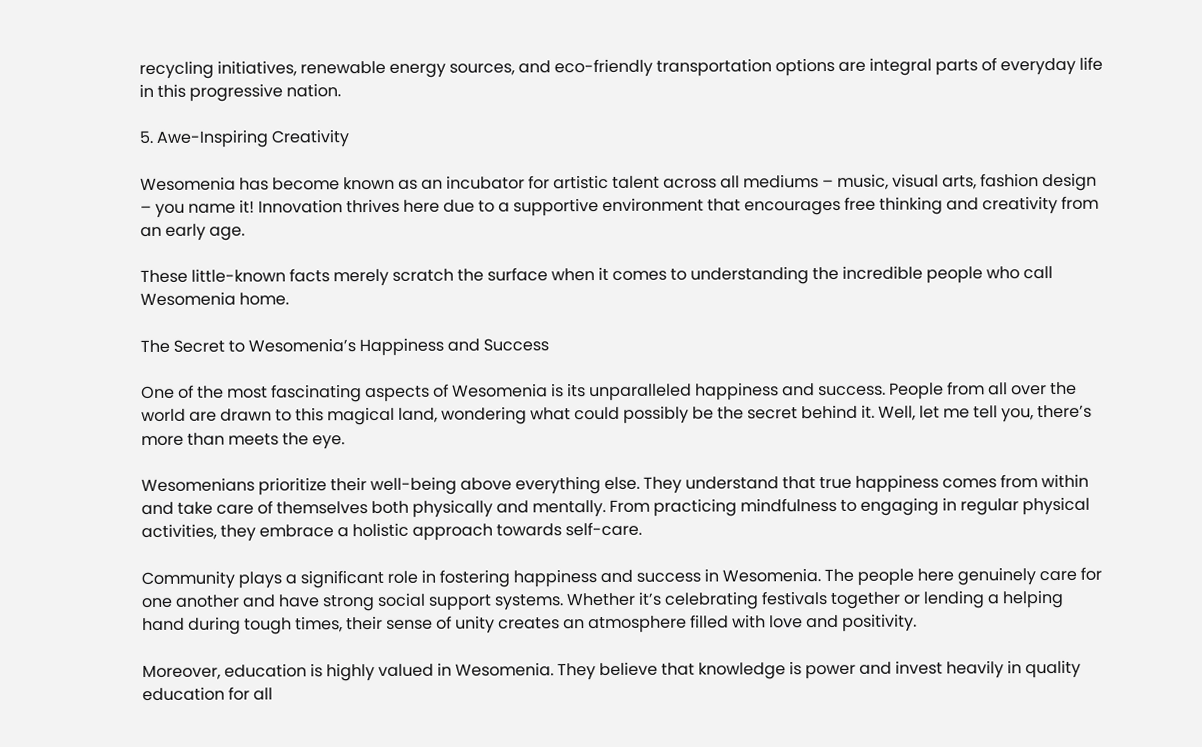recycling initiatives, renewable energy sources, and eco-friendly transportation options are integral parts of everyday life in this progressive nation.

5. Awe-Inspiring Creativity

Wesomenia has become known as an incubator for artistic talent across all mediums – music, visual arts, fashion design – you name it! Innovation thrives here due to a supportive environment that encourages free thinking and creativity from an early age.

These little-known facts merely scratch the surface when it comes to understanding the incredible people who call Wesomenia home.

The Secret to Wesomenia’s Happiness and Success

One of the most fascinating aspects of Wesomenia is its unparalleled happiness and success. People from all over the world are drawn to this magical land, wondering what could possibly be the secret behind it. Well, let me tell you, there’s more than meets the eye.

Wesomenians prioritize their well-being above everything else. They understand that true happiness comes from within and take care of themselves both physically and mentally. From practicing mindfulness to engaging in regular physical activities, they embrace a holistic approach towards self-care.

Community plays a significant role in fostering happiness and success in Wesomenia. The people here genuinely care for one another and have strong social support systems. Whether it’s celebrating festivals together or lending a helping hand during tough times, their sense of unity creates an atmosphere filled with love and positivity.

Moreover, education is highly valued in Wesomenia. They believe that knowledge is power and invest heavily in quality education for all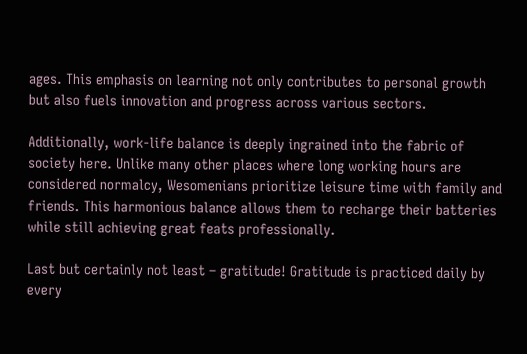ages. This emphasis on learning not only contributes to personal growth but also fuels innovation and progress across various sectors.

Additionally, work-life balance is deeply ingrained into the fabric of society here. Unlike many other places where long working hours are considered normalcy, Wesomenians prioritize leisure time with family and friends. This harmonious balance allows them to recharge their batteries while still achieving great feats professionally.

Last but certainly not least – gratitude! Gratitude is practiced daily by every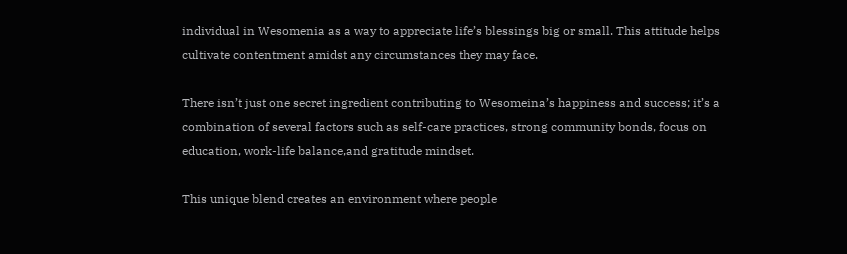individual in Wesomenia as a way to appreciate life’s blessings big or small. This attitude helps cultivate contentment amidst any circumstances they may face.

There isn’t just one secret ingredient contributing to Wesomeina’s happiness and success; it’s a combination of several factors such as self-care practices, strong community bonds, focus on education, work-life balance,and gratitude mindset.

This unique blend creates an environment where people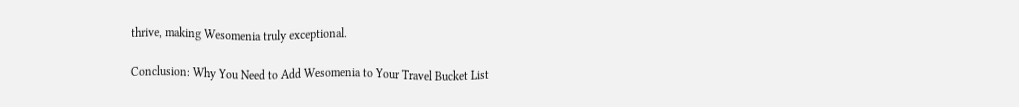thrive, making Wesomenia truly exceptional.

Conclusion: Why You Need to Add Wesomenia to Your Travel Bucket List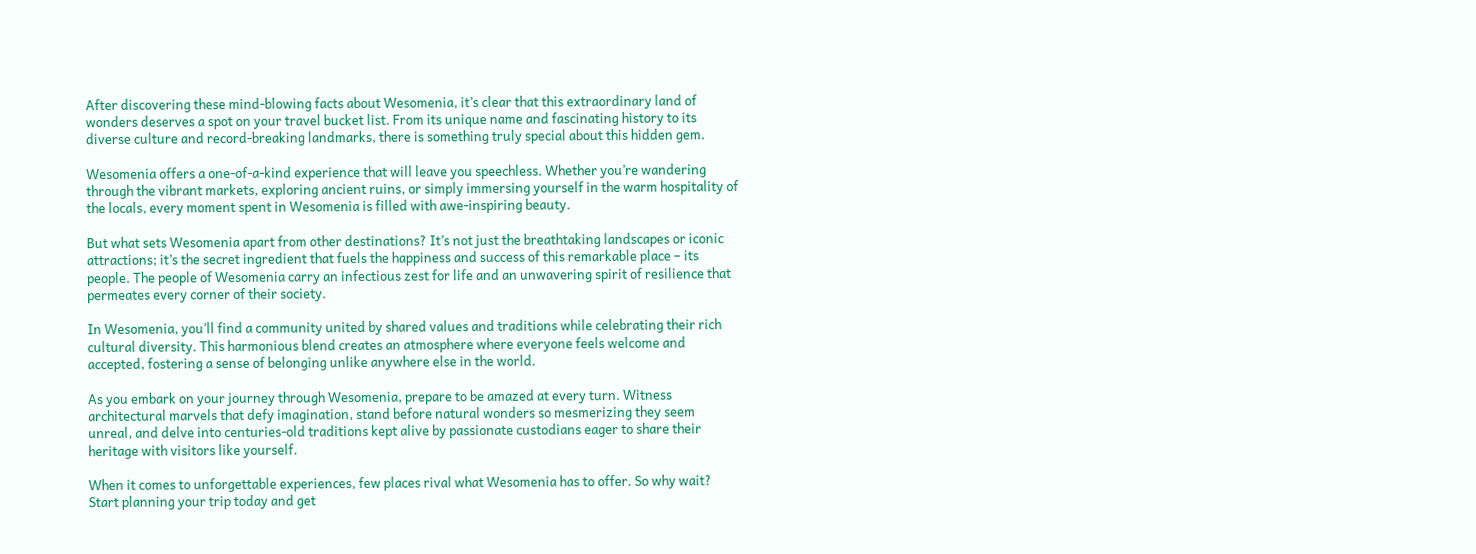After discovering these mind-blowing facts about Wesomenia, it’s clear that this extraordinary land of wonders deserves a spot on your travel bucket list. From its unique name and fascinating history to its diverse culture and record-breaking landmarks, there is something truly special about this hidden gem.

Wesomenia offers a one-of-a-kind experience that will leave you speechless. Whether you’re wandering through the vibrant markets, exploring ancient ruins, or simply immersing yourself in the warm hospitality of the locals, every moment spent in Wesomenia is filled with awe-inspiring beauty.

But what sets Wesomenia apart from other destinations? It’s not just the breathtaking landscapes or iconic attractions; it’s the secret ingredient that fuels the happiness and success of this remarkable place – its people. The people of Wesomenia carry an infectious zest for life and an unwavering spirit of resilience that permeates every corner of their society.

In Wesomenia, you’ll find a community united by shared values and traditions while celebrating their rich cultural diversity. This harmonious blend creates an atmosphere where everyone feels welcome and accepted, fostering a sense of belonging unlike anywhere else in the world.

As you embark on your journey through Wesomenia, prepare to be amazed at every turn. Witness architectural marvels that defy imagination, stand before natural wonders so mesmerizing they seem unreal, and delve into centuries-old traditions kept alive by passionate custodians eager to share their heritage with visitors like yourself.

When it comes to unforgettable experiences, few places rival what Wesomenia has to offer. So why wait? Start planning your trip today and get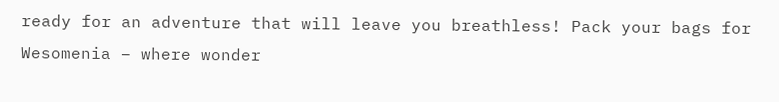ready for an adventure that will leave you breathless! Pack your bags for Wesomenia – where wonder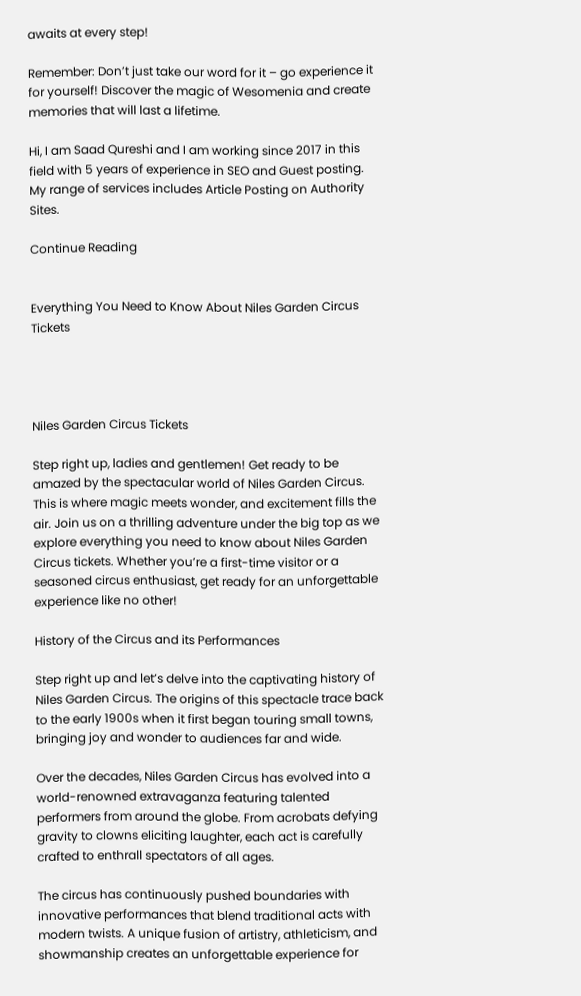awaits at every step!

Remember: Don’t just take our word for it – go experience it for yourself! Discover the magic of Wesomenia and create memories that will last a lifetime.

Hi, I am Saad Qureshi and I am working since 2017 in this field with 5 years of experience in SEO and Guest posting. My range of services includes Article Posting on Authority Sites.

Continue Reading


Everything You Need to Know About Niles Garden Circus Tickets




Niles Garden Circus Tickets

Step right up, ladies and gentlemen! Get ready to be amazed by the spectacular world of Niles Garden Circus. This is where magic meets wonder, and excitement fills the air. Join us on a thrilling adventure under the big top as we explore everything you need to know about Niles Garden Circus tickets. Whether you’re a first-time visitor or a seasoned circus enthusiast, get ready for an unforgettable experience like no other!

History of the Circus and its Performances

Step right up and let’s delve into the captivating history of Niles Garden Circus. The origins of this spectacle trace back to the early 1900s when it first began touring small towns, bringing joy and wonder to audiences far and wide.

Over the decades, Niles Garden Circus has evolved into a world-renowned extravaganza featuring talented performers from around the globe. From acrobats defying gravity to clowns eliciting laughter, each act is carefully crafted to enthrall spectators of all ages.

The circus has continuously pushed boundaries with innovative performances that blend traditional acts with modern twists. A unique fusion of artistry, athleticism, and showmanship creates an unforgettable experience for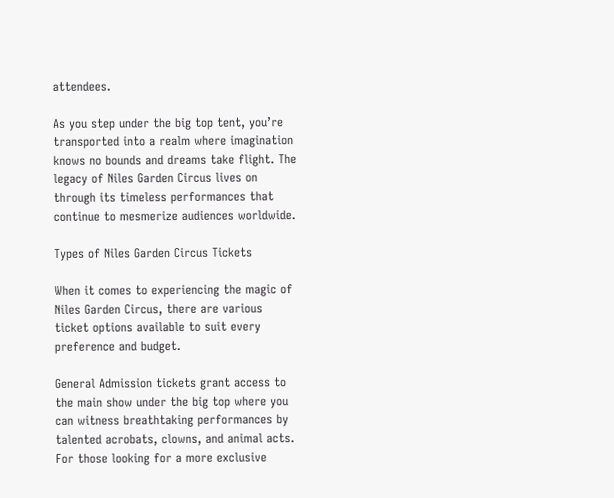attendees.

As you step under the big top tent, you’re transported into a realm where imagination knows no bounds and dreams take flight. The legacy of Niles Garden Circus lives on through its timeless performances that continue to mesmerize audiences worldwide.

Types of Niles Garden Circus Tickets

When it comes to experiencing the magic of Niles Garden Circus, there are various ticket options available to suit every preference and budget.

General Admission tickets grant access to the main show under the big top where you can witness breathtaking performances by talented acrobats, clowns, and animal acts. For those looking for a more exclusive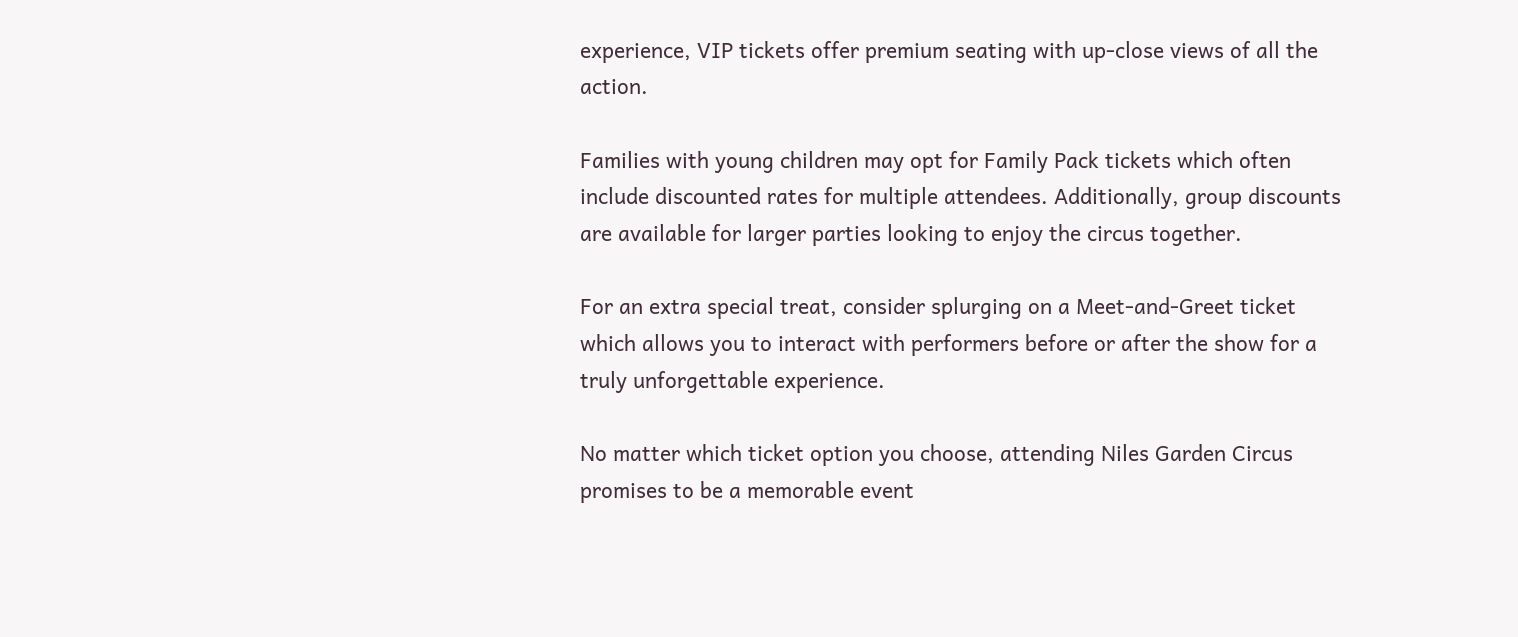experience, VIP tickets offer premium seating with up-close views of all the action.

Families with young children may opt for Family Pack tickets which often include discounted rates for multiple attendees. Additionally, group discounts are available for larger parties looking to enjoy the circus together.

For an extra special treat, consider splurging on a Meet-and-Greet ticket which allows you to interact with performers before or after the show for a truly unforgettable experience.

No matter which ticket option you choose, attending Niles Garden Circus promises to be a memorable event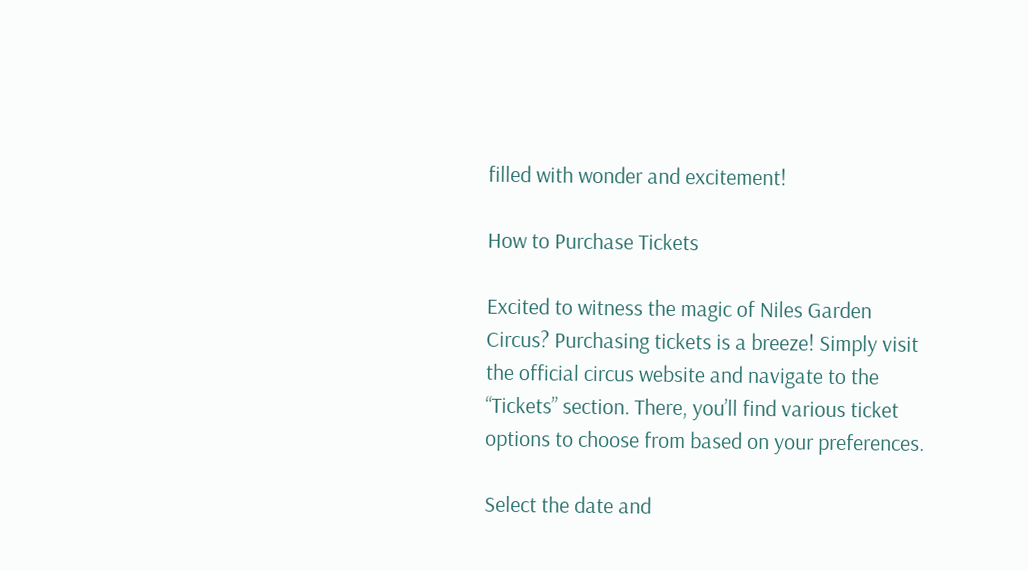filled with wonder and excitement!

How to Purchase Tickets

Excited to witness the magic of Niles Garden Circus? Purchasing tickets is a breeze! Simply visit the official circus website and navigate to the “Tickets” section. There, you’ll find various ticket options to choose from based on your preferences.

Select the date and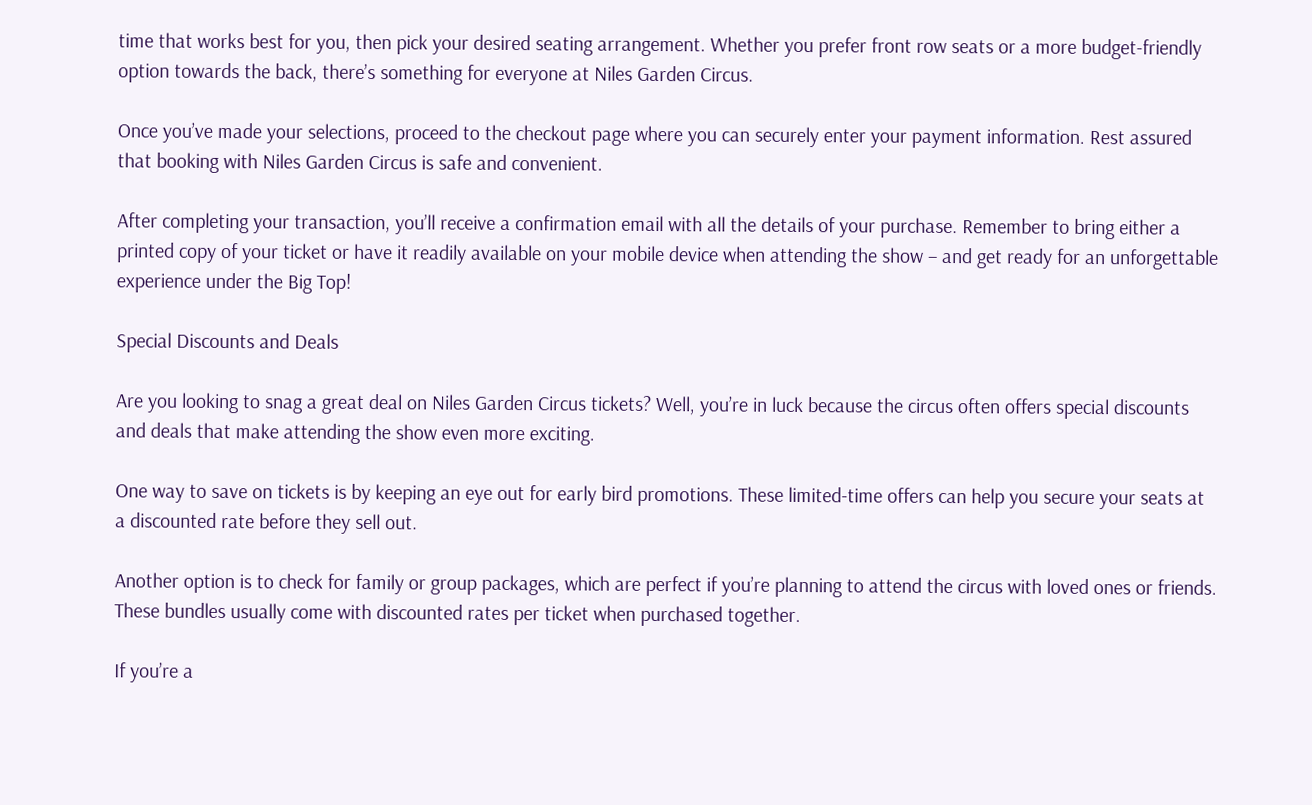time that works best for you, then pick your desired seating arrangement. Whether you prefer front row seats or a more budget-friendly option towards the back, there’s something for everyone at Niles Garden Circus.

Once you’ve made your selections, proceed to the checkout page where you can securely enter your payment information. Rest assured that booking with Niles Garden Circus is safe and convenient.

After completing your transaction, you’ll receive a confirmation email with all the details of your purchase. Remember to bring either a printed copy of your ticket or have it readily available on your mobile device when attending the show – and get ready for an unforgettable experience under the Big Top!

Special Discounts and Deals

Are you looking to snag a great deal on Niles Garden Circus tickets? Well, you’re in luck because the circus often offers special discounts and deals that make attending the show even more exciting.

One way to save on tickets is by keeping an eye out for early bird promotions. These limited-time offers can help you secure your seats at a discounted rate before they sell out.

Another option is to check for family or group packages, which are perfect if you’re planning to attend the circus with loved ones or friends. These bundles usually come with discounted rates per ticket when purchased together.

If you’re a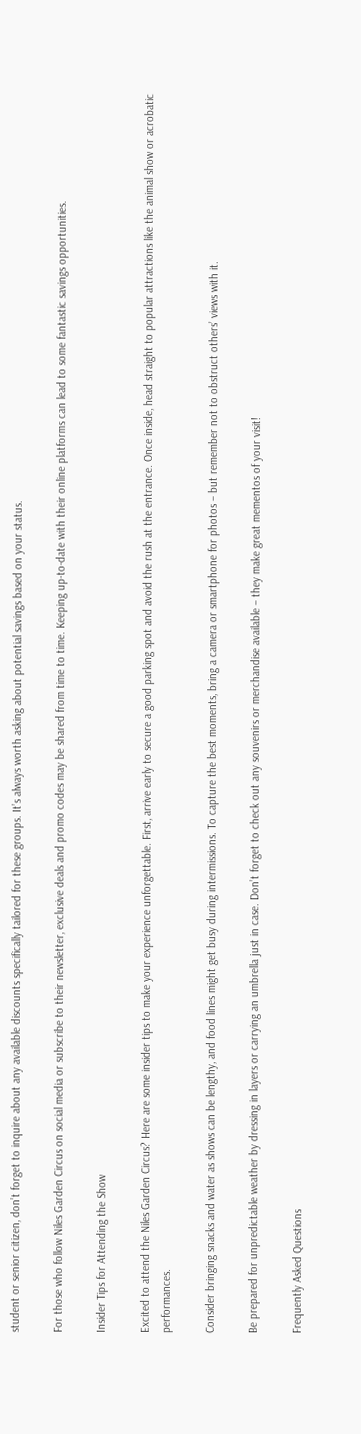student or senior citizen, don’t forget to inquire about any available discounts specifically tailored for these groups. It’s always worth asking about potential savings based on your status.

For those who follow Niles Garden Circus on social media or subscribe to their newsletter, exclusive deals and promo codes may be shared from time to time. Keeping up-to-date with their online platforms can lead to some fantastic savings opportunities.

Insider Tips for Attending the Show

Excited to attend the Niles Garden Circus? Here are some insider tips to make your experience unforgettable. First, arrive early to secure a good parking spot and avoid the rush at the entrance. Once inside, head straight to popular attractions like the animal show or acrobatic performances.

Consider bringing snacks and water as shows can be lengthy, and food lines might get busy during intermissions. To capture the best moments, bring a camera or smartphone for photos – but remember not to obstruct others’ views with it.

Be prepared for unpredictable weather by dressing in layers or carrying an umbrella just in case. Don’t forget to check out any souvenirs or merchandise available – they make great mementos of your visit!

Frequently Asked Questions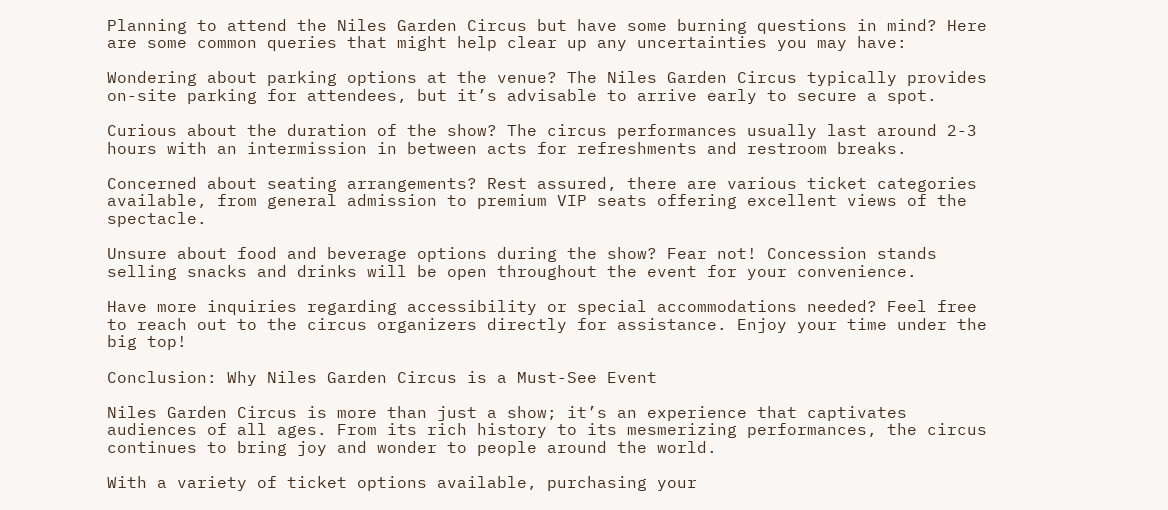Planning to attend the Niles Garden Circus but have some burning questions in mind? Here are some common queries that might help clear up any uncertainties you may have:

Wondering about parking options at the venue? The Niles Garden Circus typically provides on-site parking for attendees, but it’s advisable to arrive early to secure a spot.

Curious about the duration of the show? The circus performances usually last around 2-3 hours with an intermission in between acts for refreshments and restroom breaks.

Concerned about seating arrangements? Rest assured, there are various ticket categories available, from general admission to premium VIP seats offering excellent views of the spectacle.

Unsure about food and beverage options during the show? Fear not! Concession stands selling snacks and drinks will be open throughout the event for your convenience.

Have more inquiries regarding accessibility or special accommodations needed? Feel free to reach out to the circus organizers directly for assistance. Enjoy your time under the big top!

Conclusion: Why Niles Garden Circus is a Must-See Event

Niles Garden Circus is more than just a show; it’s an experience that captivates audiences of all ages. From its rich history to its mesmerizing performances, the circus continues to bring joy and wonder to people around the world.

With a variety of ticket options available, purchasing your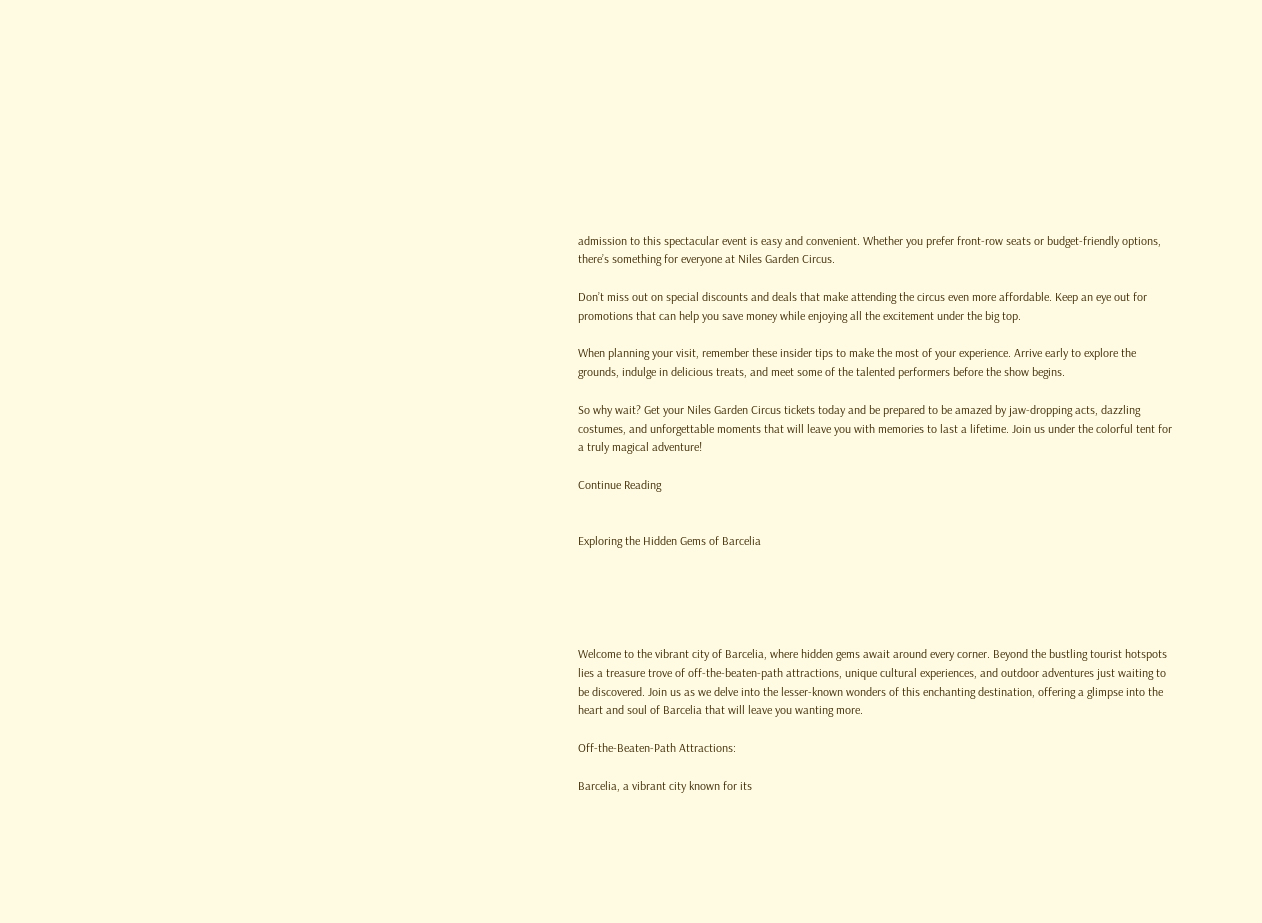admission to this spectacular event is easy and convenient. Whether you prefer front-row seats or budget-friendly options, there’s something for everyone at Niles Garden Circus.

Don’t miss out on special discounts and deals that make attending the circus even more affordable. Keep an eye out for promotions that can help you save money while enjoying all the excitement under the big top.

When planning your visit, remember these insider tips to make the most of your experience. Arrive early to explore the grounds, indulge in delicious treats, and meet some of the talented performers before the show begins.

So why wait? Get your Niles Garden Circus tickets today and be prepared to be amazed by jaw-dropping acts, dazzling costumes, and unforgettable moments that will leave you with memories to last a lifetime. Join us under the colorful tent for a truly magical adventure!

Continue Reading


Exploring the Hidden Gems of Barcelia





Welcome to the vibrant city of Barcelia, where hidden gems await around every corner. Beyond the bustling tourist hotspots lies a treasure trove of off-the-beaten-path attractions, unique cultural experiences, and outdoor adventures just waiting to be discovered. Join us as we delve into the lesser-known wonders of this enchanting destination, offering a glimpse into the heart and soul of Barcelia that will leave you wanting more.

Off-the-Beaten-Path Attractions:

Barcelia, a vibrant city known for its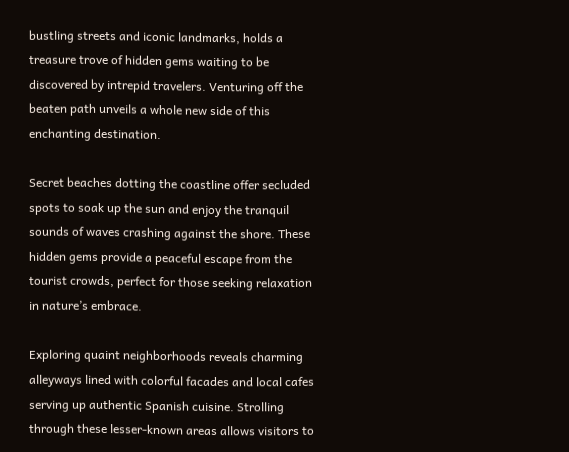bustling streets and iconic landmarks, holds a treasure trove of hidden gems waiting to be discovered by intrepid travelers. Venturing off the beaten path unveils a whole new side of this enchanting destination.

Secret beaches dotting the coastline offer secluded spots to soak up the sun and enjoy the tranquil sounds of waves crashing against the shore. These hidden gems provide a peaceful escape from the tourist crowds, perfect for those seeking relaxation in nature’s embrace.

Exploring quaint neighborhoods reveals charming alleyways lined with colorful facades and local cafes serving up authentic Spanish cuisine. Strolling through these lesser-known areas allows visitors to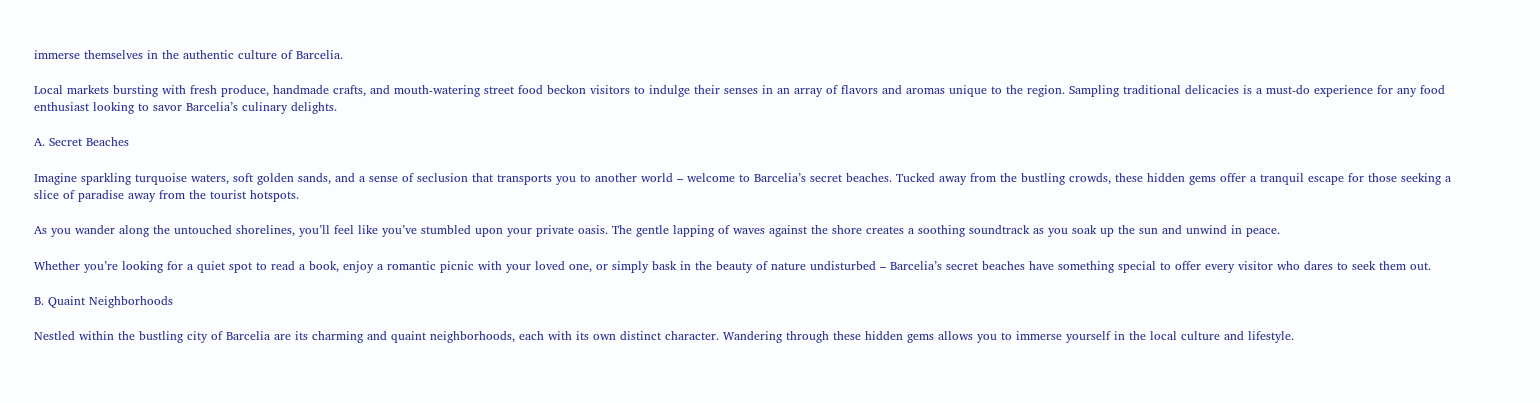immerse themselves in the authentic culture of Barcelia.

Local markets bursting with fresh produce, handmade crafts, and mouth-watering street food beckon visitors to indulge their senses in an array of flavors and aromas unique to the region. Sampling traditional delicacies is a must-do experience for any food enthusiast looking to savor Barcelia’s culinary delights.

A. Secret Beaches

Imagine sparkling turquoise waters, soft golden sands, and a sense of seclusion that transports you to another world – welcome to Barcelia’s secret beaches. Tucked away from the bustling crowds, these hidden gems offer a tranquil escape for those seeking a slice of paradise away from the tourist hotspots.

As you wander along the untouched shorelines, you’ll feel like you’ve stumbled upon your private oasis. The gentle lapping of waves against the shore creates a soothing soundtrack as you soak up the sun and unwind in peace.

Whether you’re looking for a quiet spot to read a book, enjoy a romantic picnic with your loved one, or simply bask in the beauty of nature undisturbed – Barcelia’s secret beaches have something special to offer every visitor who dares to seek them out.

B. Quaint Neighborhoods

Nestled within the bustling city of Barcelia are its charming and quaint neighborhoods, each with its own distinct character. Wandering through these hidden gems allows you to immerse yourself in the local culture and lifestyle.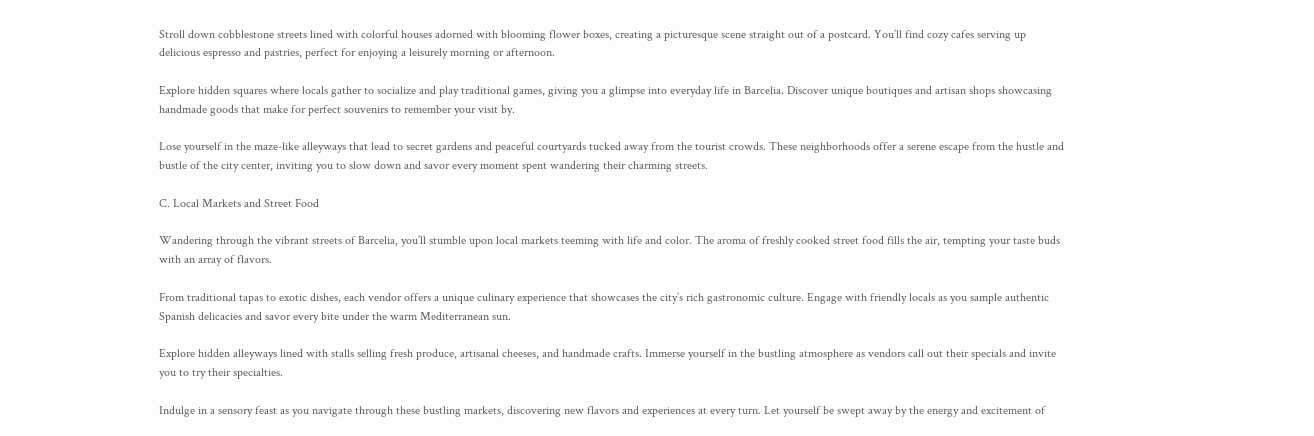Stroll down cobblestone streets lined with colorful houses adorned with blooming flower boxes, creating a picturesque scene straight out of a postcard. You’ll find cozy cafes serving up delicious espresso and pastries, perfect for enjoying a leisurely morning or afternoon.

Explore hidden squares where locals gather to socialize and play traditional games, giving you a glimpse into everyday life in Barcelia. Discover unique boutiques and artisan shops showcasing handmade goods that make for perfect souvenirs to remember your visit by.

Lose yourself in the maze-like alleyways that lead to secret gardens and peaceful courtyards tucked away from the tourist crowds. These neighborhoods offer a serene escape from the hustle and bustle of the city center, inviting you to slow down and savor every moment spent wandering their charming streets.

C. Local Markets and Street Food

Wandering through the vibrant streets of Barcelia, you’ll stumble upon local markets teeming with life and color. The aroma of freshly cooked street food fills the air, tempting your taste buds with an array of flavors.

From traditional tapas to exotic dishes, each vendor offers a unique culinary experience that showcases the city’s rich gastronomic culture. Engage with friendly locals as you sample authentic Spanish delicacies and savor every bite under the warm Mediterranean sun.

Explore hidden alleyways lined with stalls selling fresh produce, artisanal cheeses, and handmade crafts. Immerse yourself in the bustling atmosphere as vendors call out their specials and invite you to try their specialties.

Indulge in a sensory feast as you navigate through these bustling markets, discovering new flavors and experiences at every turn. Let yourself be swept away by the energy and excitement of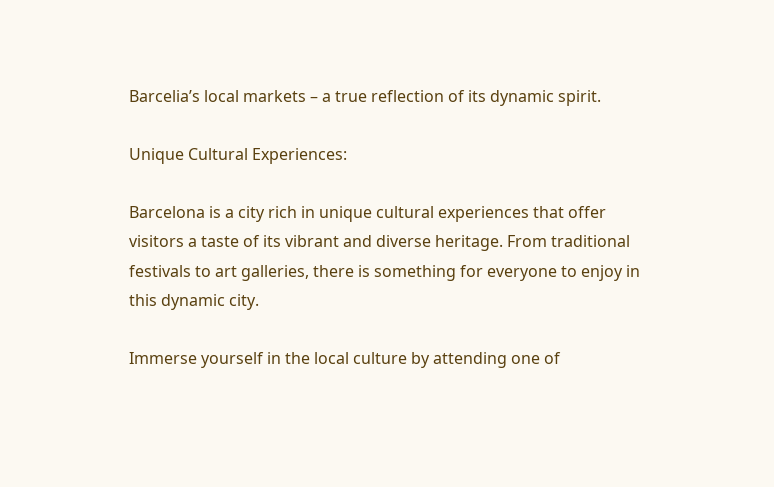Barcelia’s local markets – a true reflection of its dynamic spirit.

Unique Cultural Experiences:

Barcelona is a city rich in unique cultural experiences that offer visitors a taste of its vibrant and diverse heritage. From traditional festivals to art galleries, there is something for everyone to enjoy in this dynamic city.

Immerse yourself in the local culture by attending one of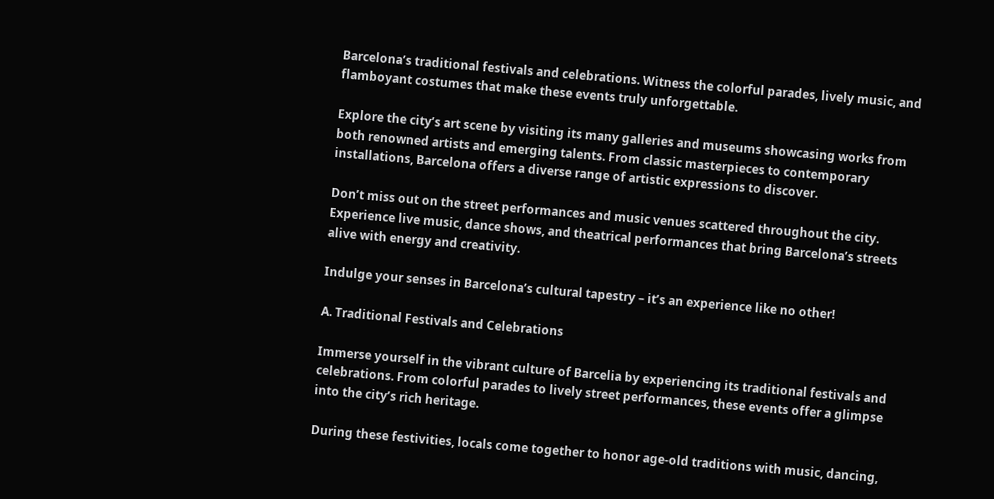Barcelona’s traditional festivals and celebrations. Witness the colorful parades, lively music, and flamboyant costumes that make these events truly unforgettable.

Explore the city’s art scene by visiting its many galleries and museums showcasing works from both renowned artists and emerging talents. From classic masterpieces to contemporary installations, Barcelona offers a diverse range of artistic expressions to discover.

Don’t miss out on the street performances and music venues scattered throughout the city. Experience live music, dance shows, and theatrical performances that bring Barcelona’s streets alive with energy and creativity.

Indulge your senses in Barcelona’s cultural tapestry – it’s an experience like no other!

A. Traditional Festivals and Celebrations

Immerse yourself in the vibrant culture of Barcelia by experiencing its traditional festivals and celebrations. From colorful parades to lively street performances, these events offer a glimpse into the city’s rich heritage.

During these festivities, locals come together to honor age-old traditions with music, dancing,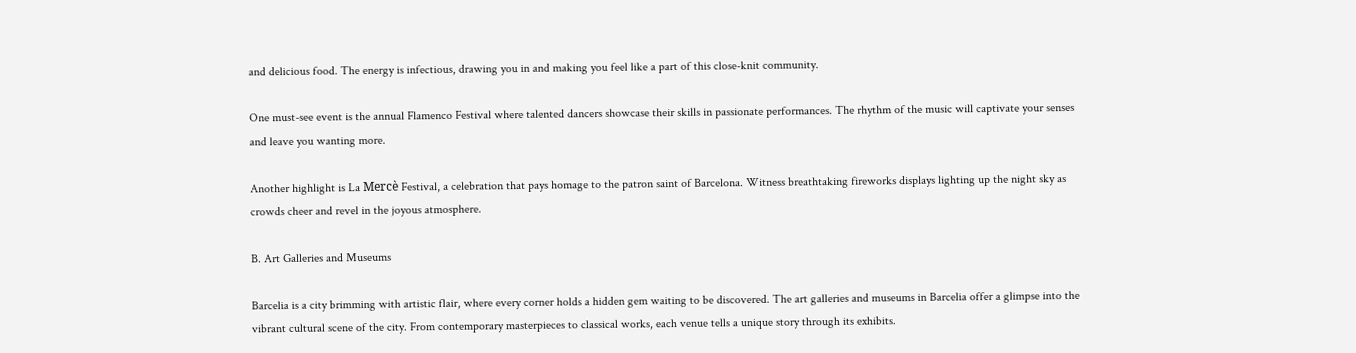and delicious food. The energy is infectious, drawing you in and making you feel like a part of this close-knit community.

One must-see event is the annual Flamenco Festival where talented dancers showcase their skills in passionate performances. The rhythm of the music will captivate your senses and leave you wanting more.

Another highlight is La Mercè Festival, a celebration that pays homage to the patron saint of Barcelona. Witness breathtaking fireworks displays lighting up the night sky as crowds cheer and revel in the joyous atmosphere.

B. Art Galleries and Museums

Barcelia is a city brimming with artistic flair, where every corner holds a hidden gem waiting to be discovered. The art galleries and museums in Barcelia offer a glimpse into the vibrant cultural scene of the city. From contemporary masterpieces to classical works, each venue tells a unique story through its exhibits.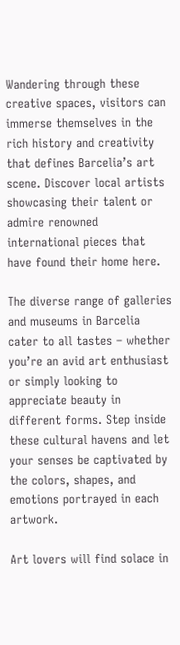Wandering through these creative spaces, visitors can immerse themselves in the rich history and creativity that defines Barcelia’s art scene. Discover local artists showcasing their talent or admire renowned international pieces that have found their home here.

The diverse range of galleries and museums in Barcelia cater to all tastes – whether you’re an avid art enthusiast or simply looking to appreciate beauty in different forms. Step inside these cultural havens and let your senses be captivated by the colors, shapes, and emotions portrayed in each artwork.

Art lovers will find solace in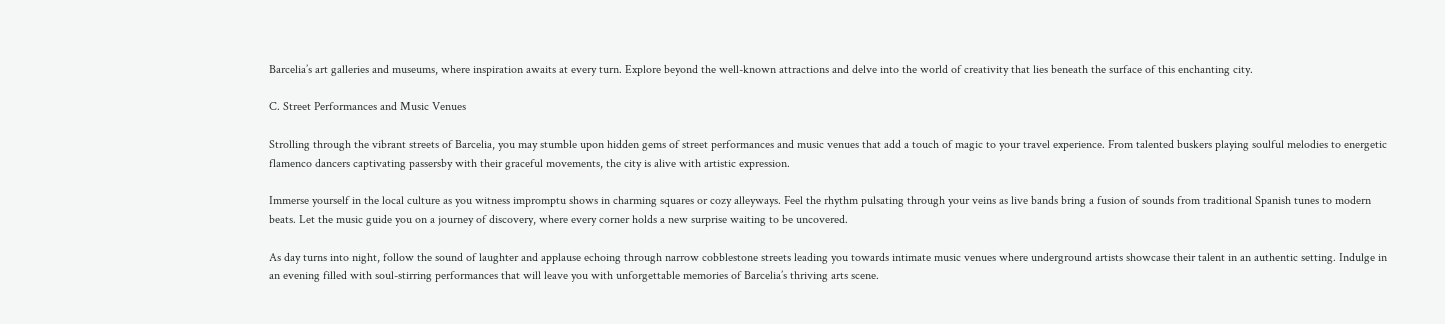Barcelia’s art galleries and museums, where inspiration awaits at every turn. Explore beyond the well-known attractions and delve into the world of creativity that lies beneath the surface of this enchanting city.

C. Street Performances and Music Venues

Strolling through the vibrant streets of Barcelia, you may stumble upon hidden gems of street performances and music venues that add a touch of magic to your travel experience. From talented buskers playing soulful melodies to energetic flamenco dancers captivating passersby with their graceful movements, the city is alive with artistic expression.

Immerse yourself in the local culture as you witness impromptu shows in charming squares or cozy alleyways. Feel the rhythm pulsating through your veins as live bands bring a fusion of sounds from traditional Spanish tunes to modern beats. Let the music guide you on a journey of discovery, where every corner holds a new surprise waiting to be uncovered.

As day turns into night, follow the sound of laughter and applause echoing through narrow cobblestone streets leading you towards intimate music venues where underground artists showcase their talent in an authentic setting. Indulge in an evening filled with soul-stirring performances that will leave you with unforgettable memories of Barcelia’s thriving arts scene.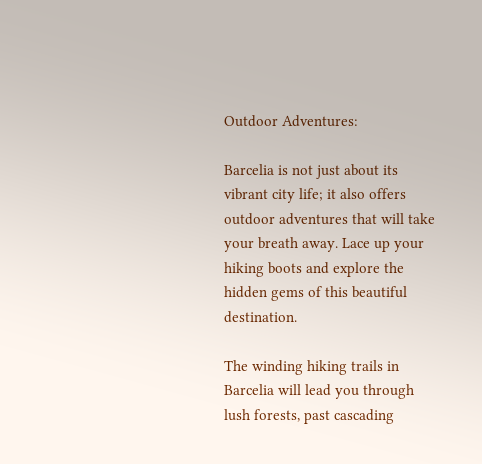Outdoor Adventures:

Barcelia is not just about its vibrant city life; it also offers outdoor adventures that will take your breath away. Lace up your hiking boots and explore the hidden gems of this beautiful destination.

The winding hiking trails in Barcelia will lead you through lush forests, past cascading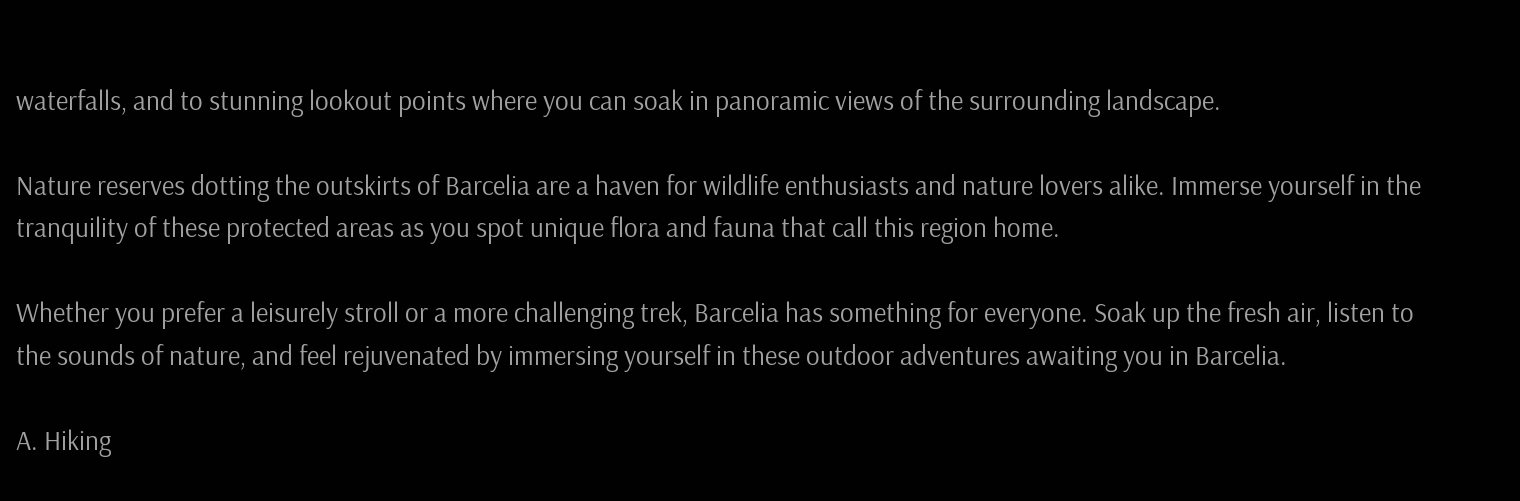waterfalls, and to stunning lookout points where you can soak in panoramic views of the surrounding landscape.

Nature reserves dotting the outskirts of Barcelia are a haven for wildlife enthusiasts and nature lovers alike. Immerse yourself in the tranquility of these protected areas as you spot unique flora and fauna that call this region home.

Whether you prefer a leisurely stroll or a more challenging trek, Barcelia has something for everyone. Soak up the fresh air, listen to the sounds of nature, and feel rejuvenated by immersing yourself in these outdoor adventures awaiting you in Barcelia.

A. Hiking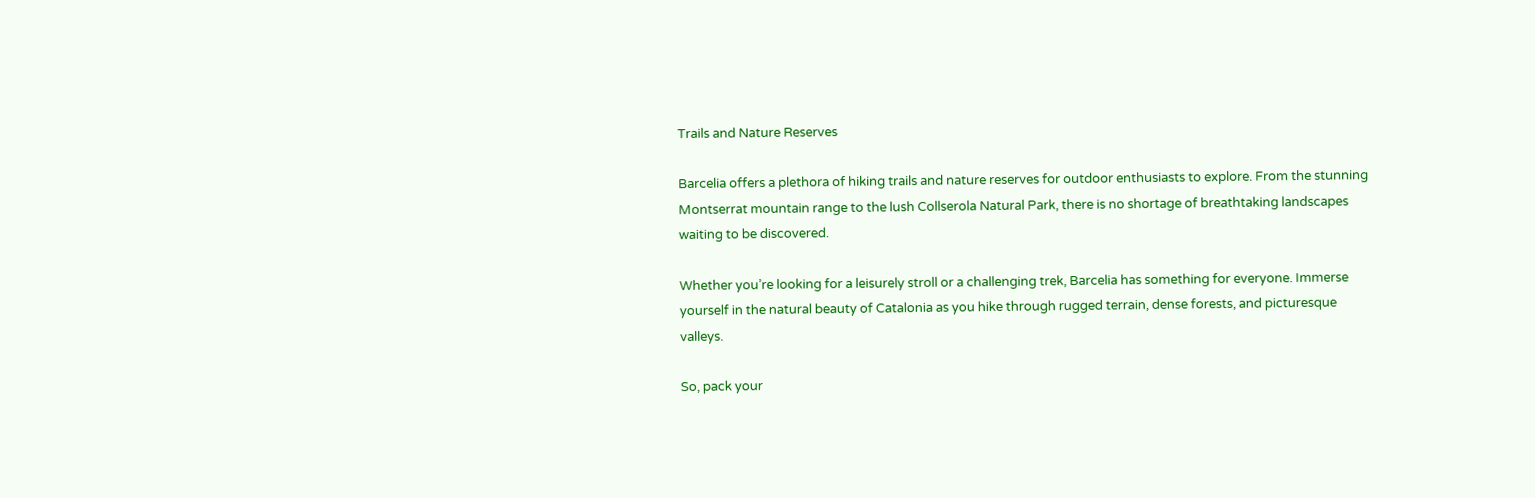Trails and Nature Reserves

Barcelia offers a plethora of hiking trails and nature reserves for outdoor enthusiasts to explore. From the stunning Montserrat mountain range to the lush Collserola Natural Park, there is no shortage of breathtaking landscapes waiting to be discovered.

Whether you’re looking for a leisurely stroll or a challenging trek, Barcelia has something for everyone. Immerse yourself in the natural beauty of Catalonia as you hike through rugged terrain, dense forests, and picturesque valleys.

So, pack your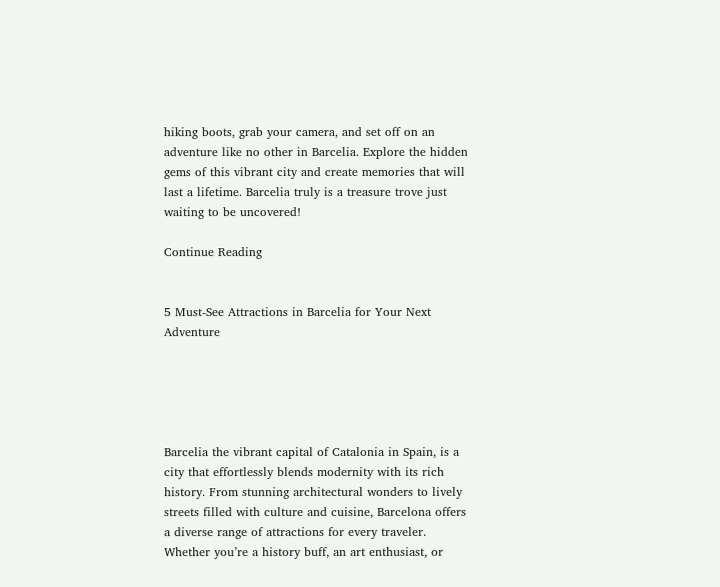hiking boots, grab your camera, and set off on an adventure like no other in Barcelia. Explore the hidden gems of this vibrant city and create memories that will last a lifetime. Barcelia truly is a treasure trove just waiting to be uncovered!

Continue Reading


5 Must-See Attractions in Barcelia for Your Next Adventure





Barcelia the vibrant capital of Catalonia in Spain, is a city that effortlessly blends modernity with its rich history. From stunning architectural wonders to lively streets filled with culture and cuisine, Barcelona offers a diverse range of attractions for every traveler. Whether you’re a history buff, an art enthusiast, or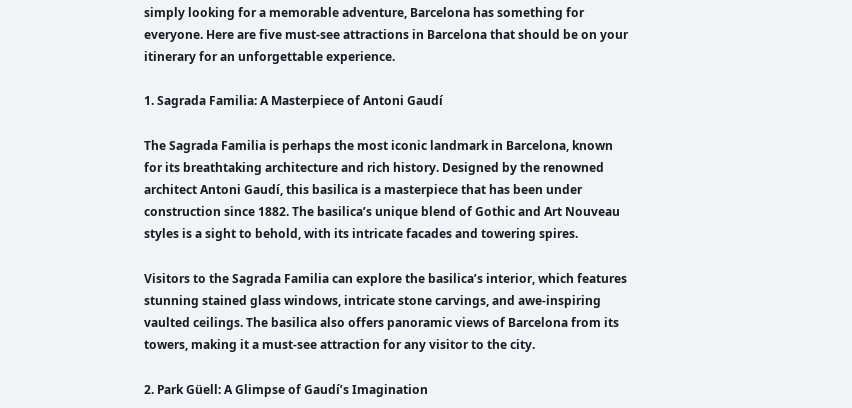simply looking for a memorable adventure, Barcelona has something for everyone. Here are five must-see attractions in Barcelona that should be on your itinerary for an unforgettable experience.

1. Sagrada Familia: A Masterpiece of Antoni Gaudí

The Sagrada Familia is perhaps the most iconic landmark in Barcelona, known for its breathtaking architecture and rich history. Designed by the renowned architect Antoni Gaudí, this basilica is a masterpiece that has been under construction since 1882. The basilica’s unique blend of Gothic and Art Nouveau styles is a sight to behold, with its intricate facades and towering spires.

Visitors to the Sagrada Familia can explore the basilica’s interior, which features stunning stained glass windows, intricate stone carvings, and awe-inspiring vaulted ceilings. The basilica also offers panoramic views of Barcelona from its towers, making it a must-see attraction for any visitor to the city.

2. Park Güell: A Glimpse of Gaudí’s Imagination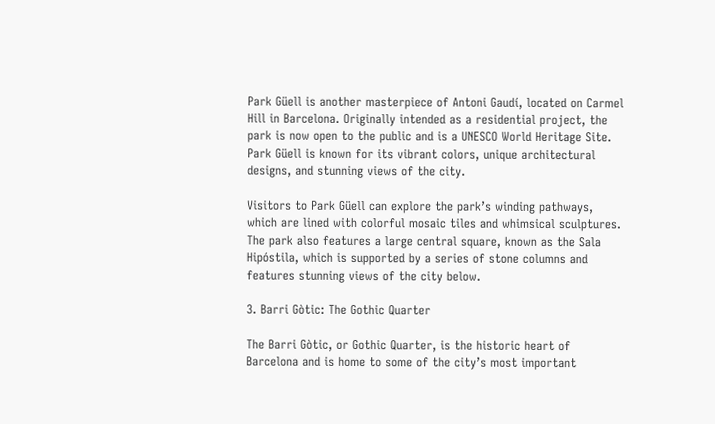Park Güell is another masterpiece of Antoni Gaudí, located on Carmel Hill in Barcelona. Originally intended as a residential project, the park is now open to the public and is a UNESCO World Heritage Site. Park Güell is known for its vibrant colors, unique architectural designs, and stunning views of the city.

Visitors to Park Güell can explore the park’s winding pathways, which are lined with colorful mosaic tiles and whimsical sculptures. The park also features a large central square, known as the Sala Hipóstila, which is supported by a series of stone columns and features stunning views of the city below.

3. Barri Gòtic: The Gothic Quarter

The Barri Gòtic, or Gothic Quarter, is the historic heart of Barcelona and is home to some of the city’s most important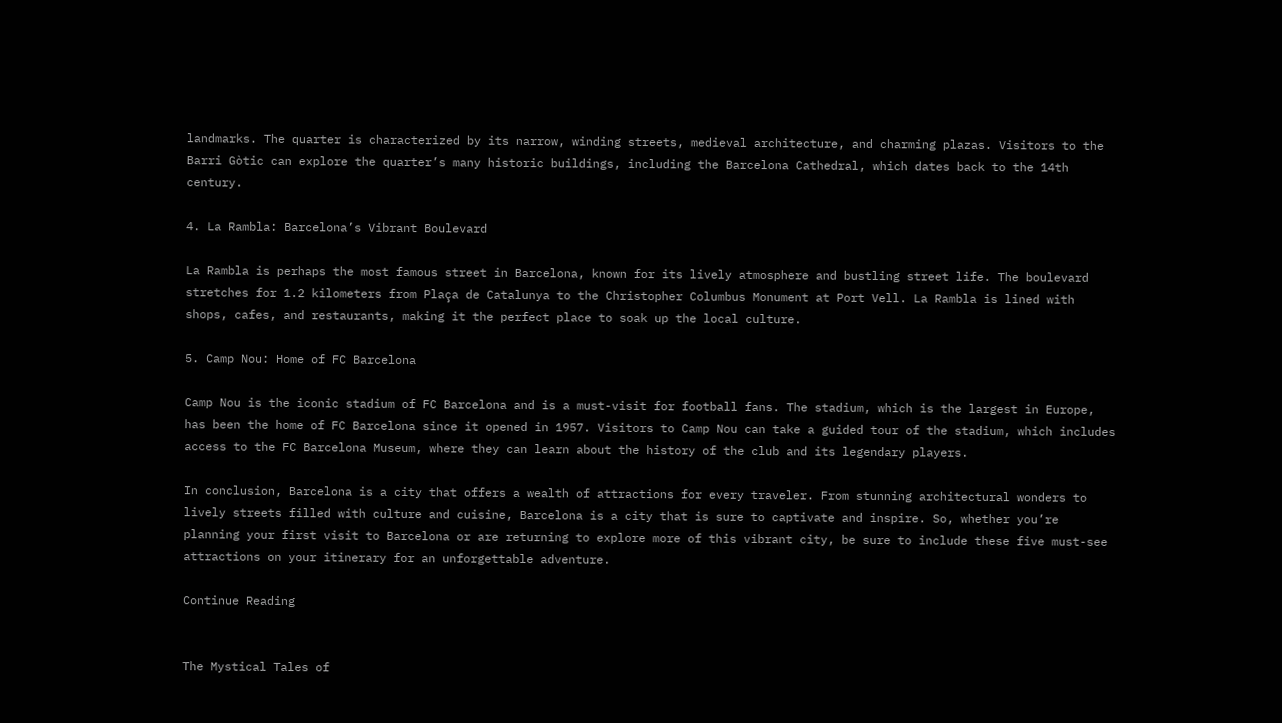landmarks. The quarter is characterized by its narrow, winding streets, medieval architecture, and charming plazas. Visitors to the Barri Gòtic can explore the quarter’s many historic buildings, including the Barcelona Cathedral, which dates back to the 14th century.

4. La Rambla: Barcelona’s Vibrant Boulevard

La Rambla is perhaps the most famous street in Barcelona, known for its lively atmosphere and bustling street life. The boulevard stretches for 1.2 kilometers from Plaça de Catalunya to the Christopher Columbus Monument at Port Vell. La Rambla is lined with shops, cafes, and restaurants, making it the perfect place to soak up the local culture.

5. Camp Nou: Home of FC Barcelona

Camp Nou is the iconic stadium of FC Barcelona and is a must-visit for football fans. The stadium, which is the largest in Europe, has been the home of FC Barcelona since it opened in 1957. Visitors to Camp Nou can take a guided tour of the stadium, which includes access to the FC Barcelona Museum, where they can learn about the history of the club and its legendary players.

In conclusion, Barcelona is a city that offers a wealth of attractions for every traveler. From stunning architectural wonders to lively streets filled with culture and cuisine, Barcelona is a city that is sure to captivate and inspire. So, whether you’re planning your first visit to Barcelona or are returning to explore more of this vibrant city, be sure to include these five must-see attractions on your itinerary for an unforgettable adventure.

Continue Reading


The Mystical Tales of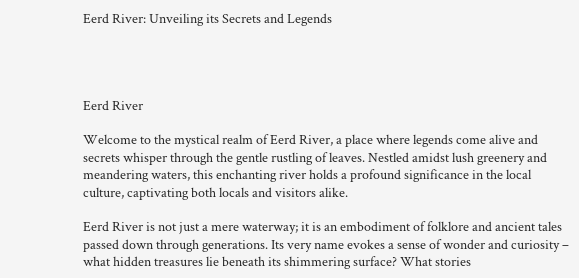Eerd River: Unveiling its Secrets and Legends




Eerd River

Welcome to the mystical realm of Eerd River, a place where legends come alive and secrets whisper through the gentle rustling of leaves. Nestled amidst lush greenery and meandering waters, this enchanting river holds a profound significance in the local culture, captivating both locals and visitors alike.

Eerd River is not just a mere waterway; it is an embodiment of folklore and ancient tales passed down through generations. Its very name evokes a sense of wonder and curiosity – what hidden treasures lie beneath its shimmering surface? What stories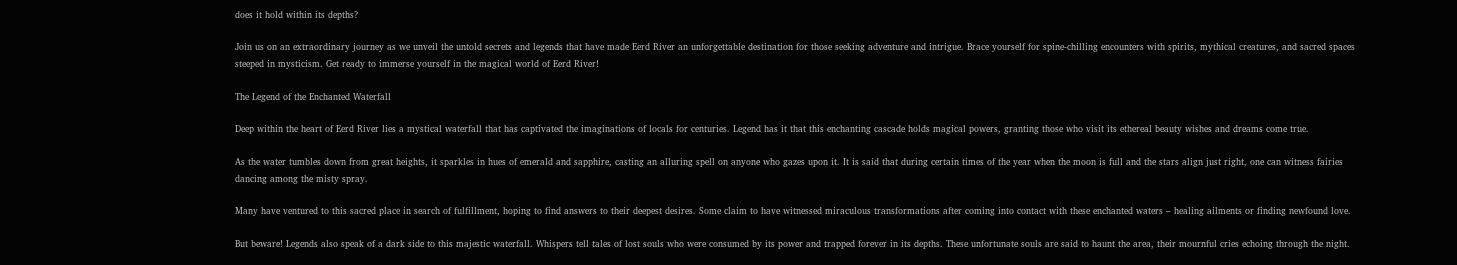does it hold within its depths?

Join us on an extraordinary journey as we unveil the untold secrets and legends that have made Eerd River an unforgettable destination for those seeking adventure and intrigue. Brace yourself for spine-chilling encounters with spirits, mythical creatures, and sacred spaces steeped in mysticism. Get ready to immerse yourself in the magical world of Eerd River!

The Legend of the Enchanted Waterfall

Deep within the heart of Eerd River lies a mystical waterfall that has captivated the imaginations of locals for centuries. Legend has it that this enchanting cascade holds magical powers, granting those who visit its ethereal beauty wishes and dreams come true.

As the water tumbles down from great heights, it sparkles in hues of emerald and sapphire, casting an alluring spell on anyone who gazes upon it. It is said that during certain times of the year when the moon is full and the stars align just right, one can witness fairies dancing among the misty spray.

Many have ventured to this sacred place in search of fulfillment, hoping to find answers to their deepest desires. Some claim to have witnessed miraculous transformations after coming into contact with these enchanted waters – healing ailments or finding newfound love.

But beware! Legends also speak of a dark side to this majestic waterfall. Whispers tell tales of lost souls who were consumed by its power and trapped forever in its depths. These unfortunate souls are said to haunt the area, their mournful cries echoing through the night.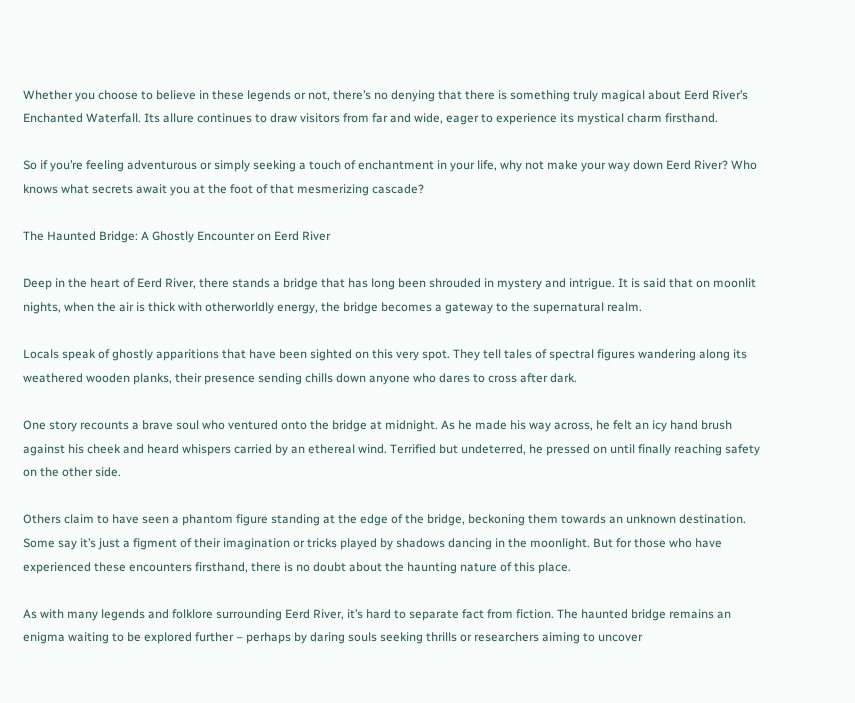Whether you choose to believe in these legends or not, there’s no denying that there is something truly magical about Eerd River’s Enchanted Waterfall. Its allure continues to draw visitors from far and wide, eager to experience its mystical charm firsthand.

So if you’re feeling adventurous or simply seeking a touch of enchantment in your life, why not make your way down Eerd River? Who knows what secrets await you at the foot of that mesmerizing cascade?

The Haunted Bridge: A Ghostly Encounter on Eerd River

Deep in the heart of Eerd River, there stands a bridge that has long been shrouded in mystery and intrigue. It is said that on moonlit nights, when the air is thick with otherworldly energy, the bridge becomes a gateway to the supernatural realm.

Locals speak of ghostly apparitions that have been sighted on this very spot. They tell tales of spectral figures wandering along its weathered wooden planks, their presence sending chills down anyone who dares to cross after dark.

One story recounts a brave soul who ventured onto the bridge at midnight. As he made his way across, he felt an icy hand brush against his cheek and heard whispers carried by an ethereal wind. Terrified but undeterred, he pressed on until finally reaching safety on the other side.

Others claim to have seen a phantom figure standing at the edge of the bridge, beckoning them towards an unknown destination. Some say it’s just a figment of their imagination or tricks played by shadows dancing in the moonlight. But for those who have experienced these encounters firsthand, there is no doubt about the haunting nature of this place.

As with many legends and folklore surrounding Eerd River, it’s hard to separate fact from fiction. The haunted bridge remains an enigma waiting to be explored further – perhaps by daring souls seeking thrills or researchers aiming to uncover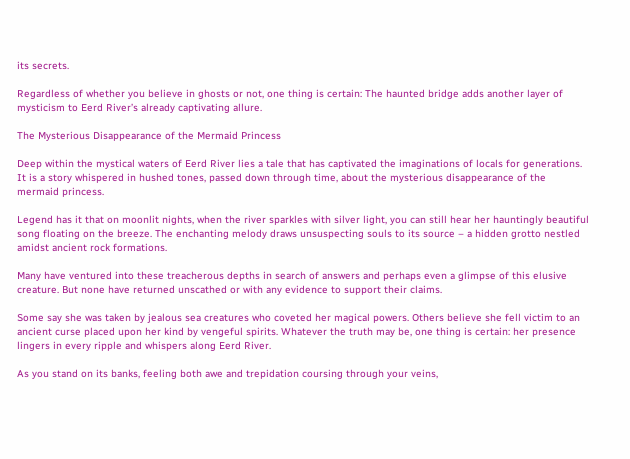its secrets.

Regardless of whether you believe in ghosts or not, one thing is certain: The haunted bridge adds another layer of mysticism to Eerd River’s already captivating allure.

The Mysterious Disappearance of the Mermaid Princess

Deep within the mystical waters of Eerd River lies a tale that has captivated the imaginations of locals for generations. It is a story whispered in hushed tones, passed down through time, about the mysterious disappearance of the mermaid princess.

Legend has it that on moonlit nights, when the river sparkles with silver light, you can still hear her hauntingly beautiful song floating on the breeze. The enchanting melody draws unsuspecting souls to its source – a hidden grotto nestled amidst ancient rock formations.

Many have ventured into these treacherous depths in search of answers and perhaps even a glimpse of this elusive creature. But none have returned unscathed or with any evidence to support their claims.

Some say she was taken by jealous sea creatures who coveted her magical powers. Others believe she fell victim to an ancient curse placed upon her kind by vengeful spirits. Whatever the truth may be, one thing is certain: her presence lingers in every ripple and whispers along Eerd River.

As you stand on its banks, feeling both awe and trepidation coursing through your veins,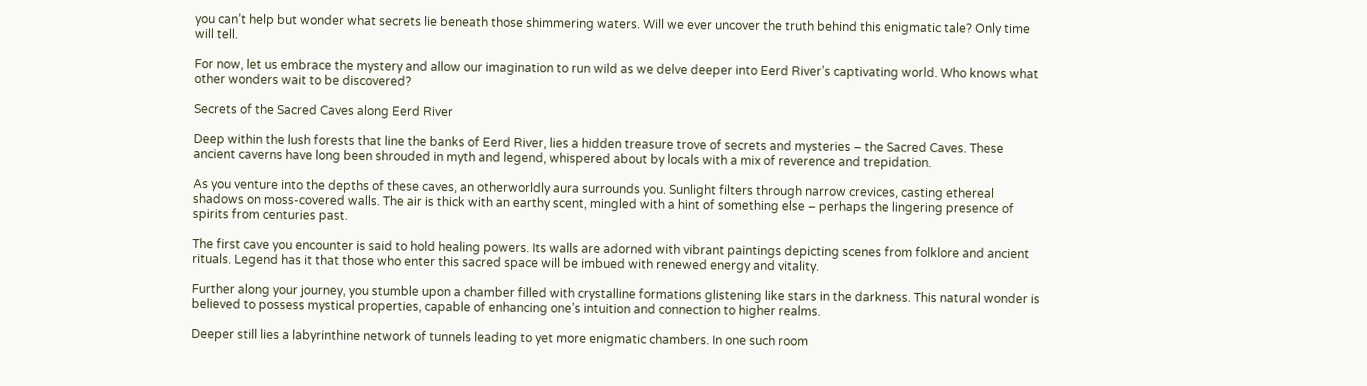you can’t help but wonder what secrets lie beneath those shimmering waters. Will we ever uncover the truth behind this enigmatic tale? Only time will tell.

For now, let us embrace the mystery and allow our imagination to run wild as we delve deeper into Eerd River’s captivating world. Who knows what other wonders wait to be discovered?

Secrets of the Sacred Caves along Eerd River

Deep within the lush forests that line the banks of Eerd River, lies a hidden treasure trove of secrets and mysteries – the Sacred Caves. These ancient caverns have long been shrouded in myth and legend, whispered about by locals with a mix of reverence and trepidation.

As you venture into the depths of these caves, an otherworldly aura surrounds you. Sunlight filters through narrow crevices, casting ethereal shadows on moss-covered walls. The air is thick with an earthy scent, mingled with a hint of something else – perhaps the lingering presence of spirits from centuries past.

The first cave you encounter is said to hold healing powers. Its walls are adorned with vibrant paintings depicting scenes from folklore and ancient rituals. Legend has it that those who enter this sacred space will be imbued with renewed energy and vitality.

Further along your journey, you stumble upon a chamber filled with crystalline formations glistening like stars in the darkness. This natural wonder is believed to possess mystical properties, capable of enhancing one’s intuition and connection to higher realms.

Deeper still lies a labyrinthine network of tunnels leading to yet more enigmatic chambers. In one such room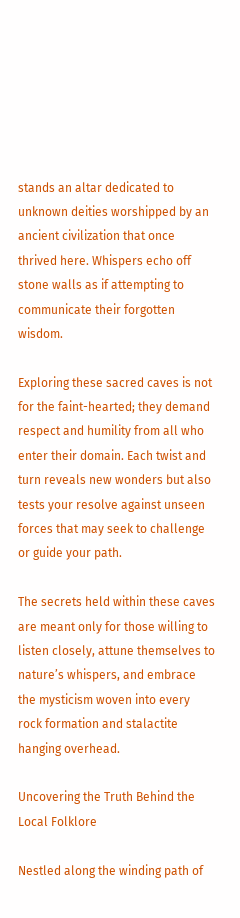stands an altar dedicated to unknown deities worshipped by an ancient civilization that once thrived here. Whispers echo off stone walls as if attempting to communicate their forgotten wisdom.

Exploring these sacred caves is not for the faint-hearted; they demand respect and humility from all who enter their domain. Each twist and turn reveals new wonders but also tests your resolve against unseen forces that may seek to challenge or guide your path.

The secrets held within these caves are meant only for those willing to listen closely, attune themselves to nature’s whispers, and embrace the mysticism woven into every rock formation and stalactite hanging overhead.

Uncovering the Truth Behind the Local Folklore

Nestled along the winding path of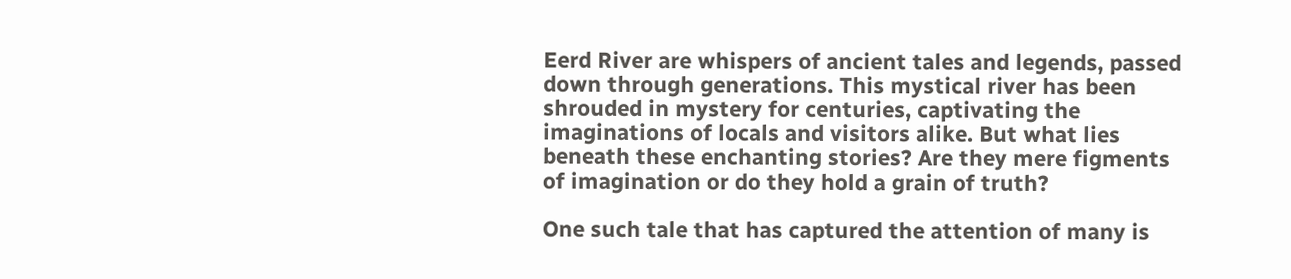Eerd River are whispers of ancient tales and legends, passed down through generations. This mystical river has been shrouded in mystery for centuries, captivating the imaginations of locals and visitors alike. But what lies beneath these enchanting stories? Are they mere figments of imagination or do they hold a grain of truth?

One such tale that has captured the attention of many is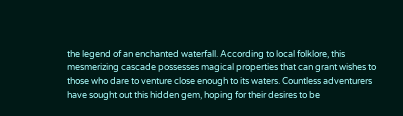the legend of an enchanted waterfall. According to local folklore, this mesmerizing cascade possesses magical properties that can grant wishes to those who dare to venture close enough to its waters. Countless adventurers have sought out this hidden gem, hoping for their desires to be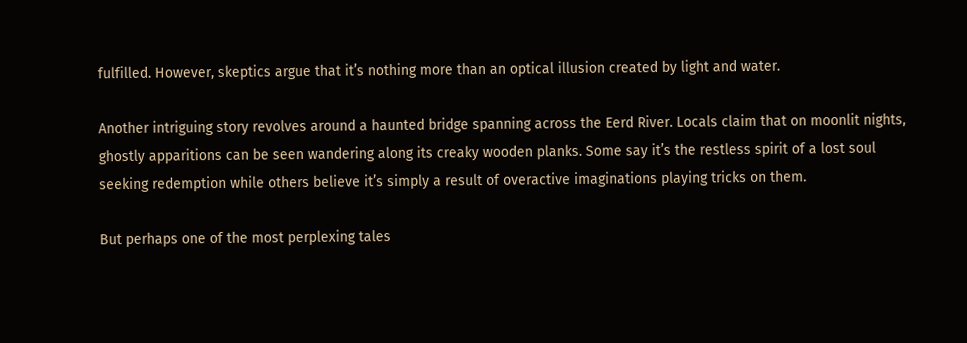fulfilled. However, skeptics argue that it’s nothing more than an optical illusion created by light and water.

Another intriguing story revolves around a haunted bridge spanning across the Eerd River. Locals claim that on moonlit nights, ghostly apparitions can be seen wandering along its creaky wooden planks. Some say it’s the restless spirit of a lost soul seeking redemption while others believe it’s simply a result of overactive imaginations playing tricks on them.

But perhaps one of the most perplexing tales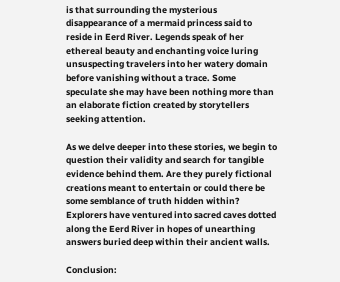is that surrounding the mysterious disappearance of a mermaid princess said to reside in Eerd River. Legends speak of her ethereal beauty and enchanting voice luring unsuspecting travelers into her watery domain before vanishing without a trace. Some speculate she may have been nothing more than an elaborate fiction created by storytellers seeking attention.

As we delve deeper into these stories, we begin to question their validity and search for tangible evidence behind them. Are they purely fictional creations meant to entertain or could there be some semblance of truth hidden within? Explorers have ventured into sacred caves dotted along the Eerd River in hopes of unearthing answers buried deep within their ancient walls.

Conclusion: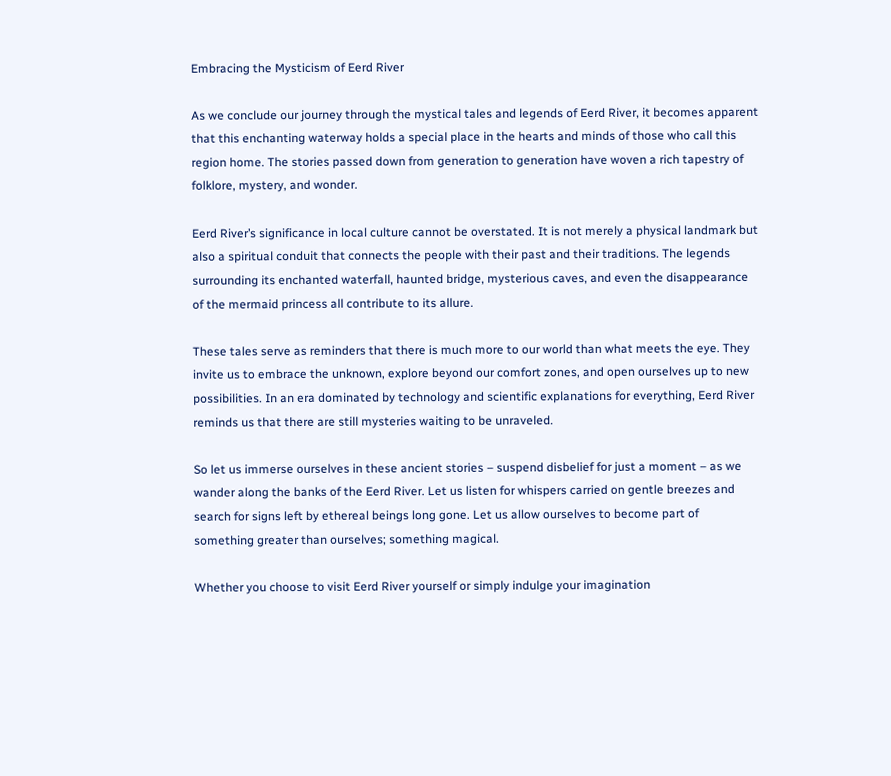Embracing the Mysticism of Eerd River

As we conclude our journey through the mystical tales and legends of Eerd River, it becomes apparent that this enchanting waterway holds a special place in the hearts and minds of those who call this region home. The stories passed down from generation to generation have woven a rich tapestry of folklore, mystery, and wonder.

Eerd River’s significance in local culture cannot be overstated. It is not merely a physical landmark but also a spiritual conduit that connects the people with their past and their traditions. The legends surrounding its enchanted waterfall, haunted bridge, mysterious caves, and even the disappearance of the mermaid princess all contribute to its allure.

These tales serve as reminders that there is much more to our world than what meets the eye. They invite us to embrace the unknown, explore beyond our comfort zones, and open ourselves up to new possibilities. In an era dominated by technology and scientific explanations for everything, Eerd River reminds us that there are still mysteries waiting to be unraveled.

So let us immerse ourselves in these ancient stories – suspend disbelief for just a moment – as we wander along the banks of the Eerd River. Let us listen for whispers carried on gentle breezes and search for signs left by ethereal beings long gone. Let us allow ourselves to become part of something greater than ourselves; something magical.

Whether you choose to visit Eerd River yourself or simply indulge your imagination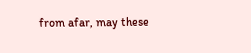from afar, may these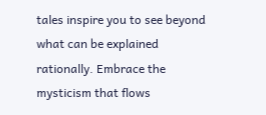tales inspire you to see beyond what can be explained rationally. Embrace the mysticism that flows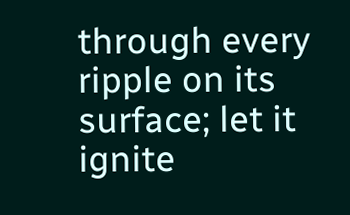through every ripple on its surface; let it ignite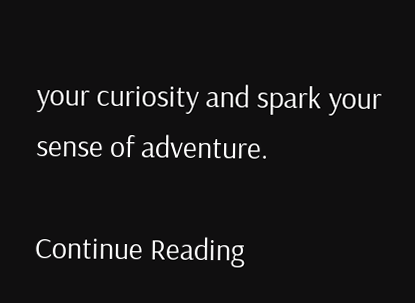your curiosity and spark your sense of adventure.

Continue Reading